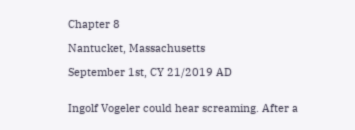Chapter 8

Nantucket, Massachusetts

September 1st, CY 21/2019 AD


Ingolf Vogeler could hear screaming. After a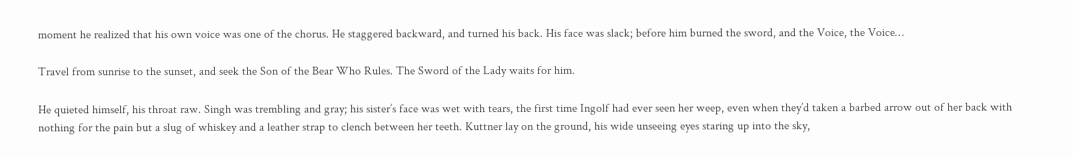moment he realized that his own voice was one of the chorus. He staggered backward, and turned his back. His face was slack; before him burned the sword, and the Voice, the Voice…

Travel from sunrise to the sunset, and seek the Son of the Bear Who Rules. The Sword of the Lady waits for him.

He quieted himself, his throat raw. Singh was trembling and gray; his sister’s face was wet with tears, the first time Ingolf had ever seen her weep, even when they’d taken a barbed arrow out of her back with nothing for the pain but a slug of whiskey and a leather strap to clench between her teeth. Kuttner lay on the ground, his wide unseeing eyes staring up into the sky,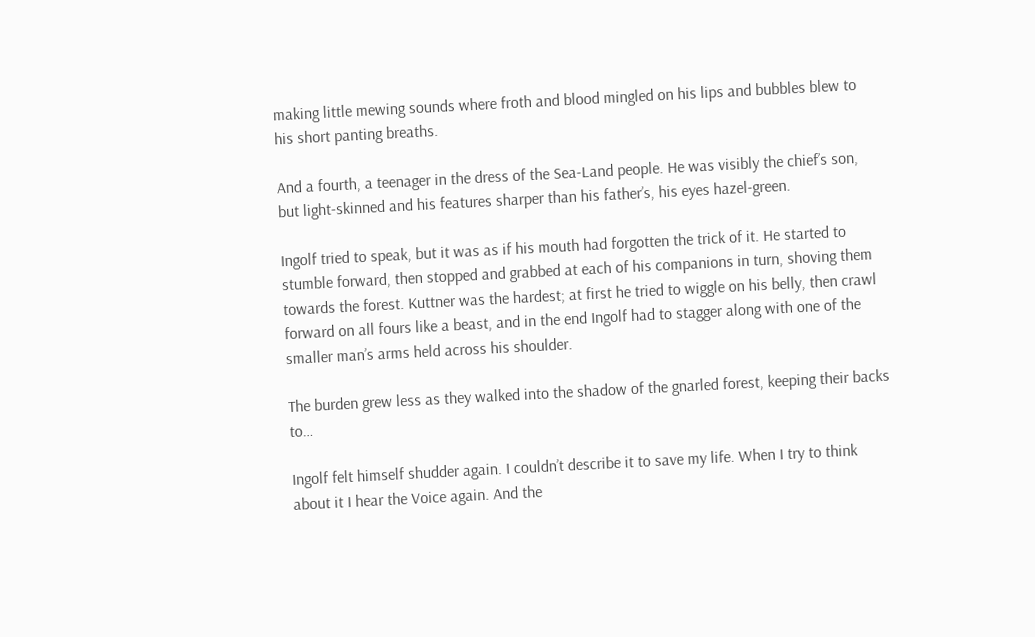making little mewing sounds where froth and blood mingled on his lips and bubbles blew to his short panting breaths.

And a fourth, a teenager in the dress of the Sea-Land people. He was visibly the chief’s son, but light-skinned and his features sharper than his father’s, his eyes hazel-green.

Ingolf tried to speak, but it was as if his mouth had forgotten the trick of it. He started to stumble forward, then stopped and grabbed at each of his companions in turn, shoving them towards the forest. Kuttner was the hardest; at first he tried to wiggle on his belly, then crawl forward on all fours like a beast, and in the end Ingolf had to stagger along with one of the smaller man’s arms held across his shoulder.

The burden grew less as they walked into the shadow of the gnarled forest, keeping their backs to…

Ingolf felt himself shudder again. I couldn’t describe it to save my life. When I try to think about it I hear the Voice again. And the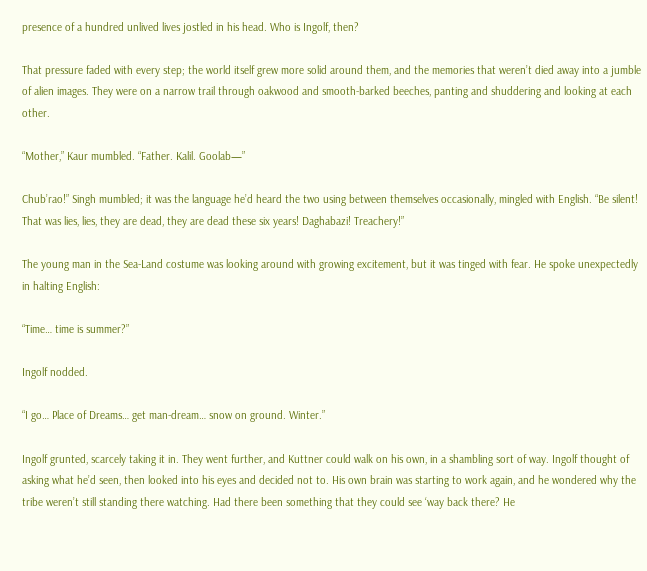presence of a hundred unlived lives jostled in his head. Who is Ingolf, then?

That pressure faded with every step; the world itself grew more solid around them, and the memories that weren’t died away into a jumble of alien images. They were on a narrow trail through oakwood and smooth-barked beeches, panting and shuddering and looking at each other.

“Mother,” Kaur mumbled. “Father. Kalil. Goolab—”

Chub’rao!” Singh mumbled; it was the language he’d heard the two using between themselves occasionally, mingled with English. “Be silent! That was lies, lies, they are dead, they are dead these six years! Daghabazi! Treachery!”

The young man in the Sea-Land costume was looking around with growing excitement, but it was tinged with fear. He spoke unexpectedly in halting English:

“Time… time is summer?”

Ingolf nodded.

“I go… Place of Dreams… get man-dream… snow on ground. Winter.”

Ingolf grunted, scarcely taking it in. They went further, and Kuttner could walk on his own, in a shambling sort of way. Ingolf thought of asking what he’d seen, then looked into his eyes and decided not to. His own brain was starting to work again, and he wondered why the tribe weren’t still standing there watching. Had there been something that they could see ‘way back there? He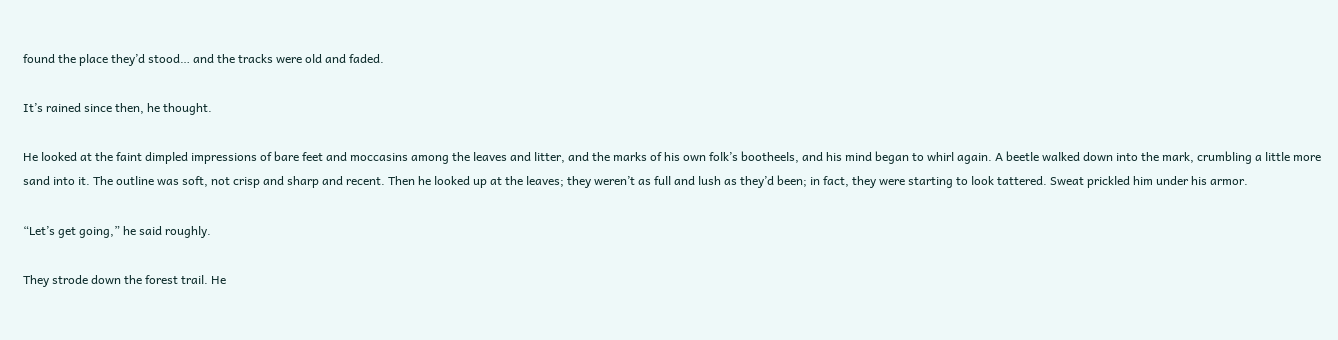found the place they’d stood… and the tracks were old and faded.

It’s rained since then, he thought.

He looked at the faint dimpled impressions of bare feet and moccasins among the leaves and litter, and the marks of his own folk’s bootheels, and his mind began to whirl again. A beetle walked down into the mark, crumbling a little more sand into it. The outline was soft, not crisp and sharp and recent. Then he looked up at the leaves; they weren’t as full and lush as they’d been; in fact, they were starting to look tattered. Sweat prickled him under his armor.

“Let’s get going,” he said roughly.

They strode down the forest trail. He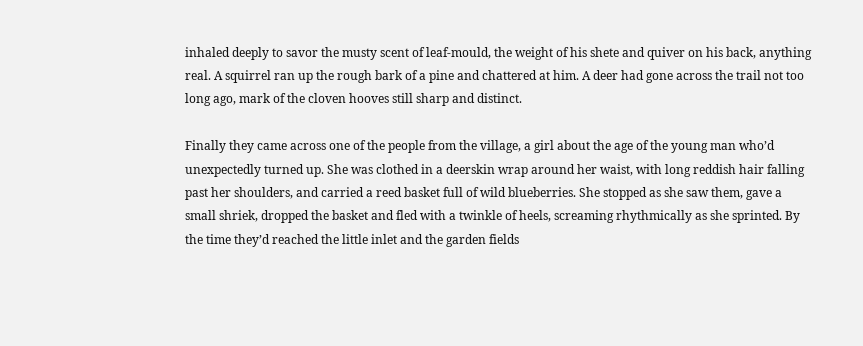inhaled deeply to savor the musty scent of leaf-mould, the weight of his shete and quiver on his back, anything real. A squirrel ran up the rough bark of a pine and chattered at him. A deer had gone across the trail not too long ago, mark of the cloven hooves still sharp and distinct.

Finally they came across one of the people from the village, a girl about the age of the young man who’d unexpectedly turned up. She was clothed in a deerskin wrap around her waist, with long reddish hair falling past her shoulders, and carried a reed basket full of wild blueberries. She stopped as she saw them, gave a small shriek, dropped the basket and fled with a twinkle of heels, screaming rhythmically as she sprinted. By the time they’d reached the little inlet and the garden fields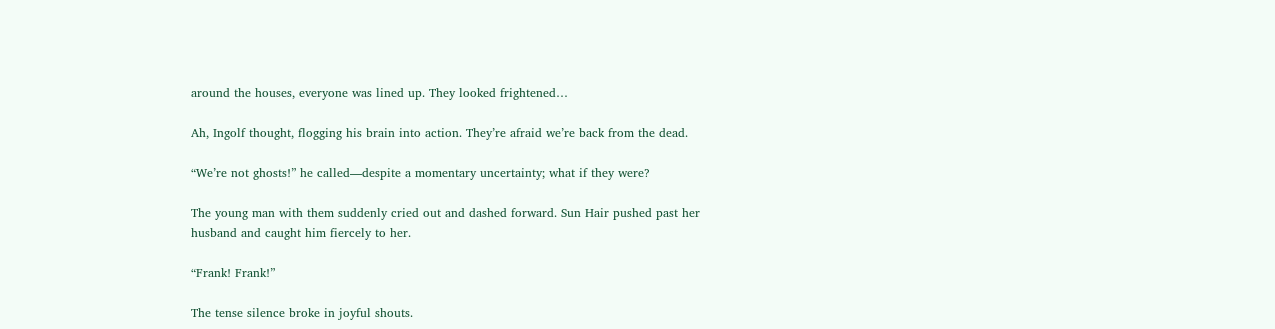around the houses, everyone was lined up. They looked frightened…

Ah, Ingolf thought, flogging his brain into action. They’re afraid we’re back from the dead.

“We’re not ghosts!” he called—despite a momentary uncertainty; what if they were?

The young man with them suddenly cried out and dashed forward. Sun Hair pushed past her husband and caught him fiercely to her.

“Frank! Frank!”

The tense silence broke in joyful shouts.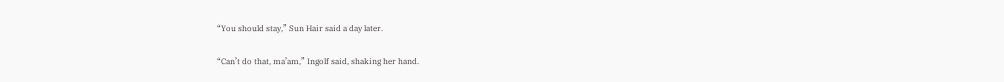“You should stay,” Sun Hair said a day later.

“Can’t do that, ma’am,” Ingolf said, shaking her hand.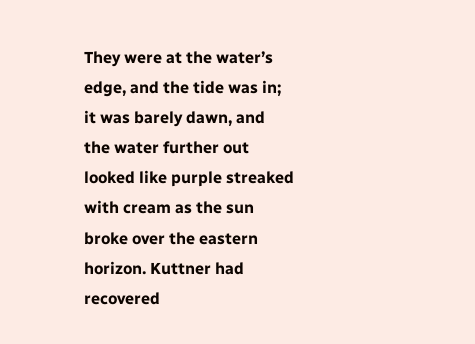They were at the water’s edge, and the tide was in; it was barely dawn, and the water further out looked like purple streaked with cream as the sun broke over the eastern horizon. Kuttner had recovered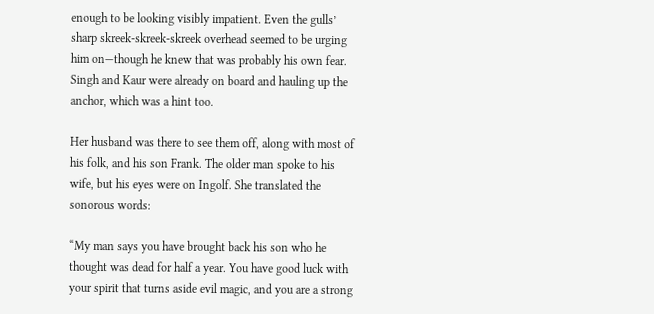enough to be looking visibly impatient. Even the gulls’ sharp skreek-skreek-skreek overhead seemed to be urging him on—though he knew that was probably his own fear. Singh and Kaur were already on board and hauling up the anchor, which was a hint too.

Her husband was there to see them off, along with most of his folk, and his son Frank. The older man spoke to his wife, but his eyes were on Ingolf. She translated the sonorous words:

“My man says you have brought back his son who he thought was dead for half a year. You have good luck with your spirit that turns aside evil magic, and you are a strong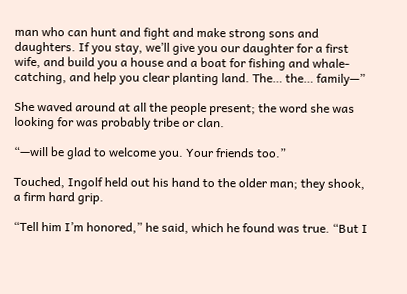man who can hunt and fight and make strong sons and daughters. If you stay, we’ll give you our daughter for a first wife, and build you a house and a boat for fishing and whale-catching, and help you clear planting land. The… the… family—”

She waved around at all the people present; the word she was looking for was probably tribe or clan.

“—will be glad to welcome you. Your friends too.”

Touched, Ingolf held out his hand to the older man; they shook, a firm hard grip.

“Tell him I’m honored,” he said, which he found was true. “But I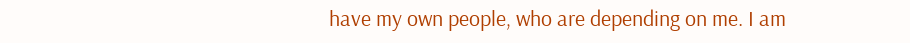have my own people, who are depending on me. I am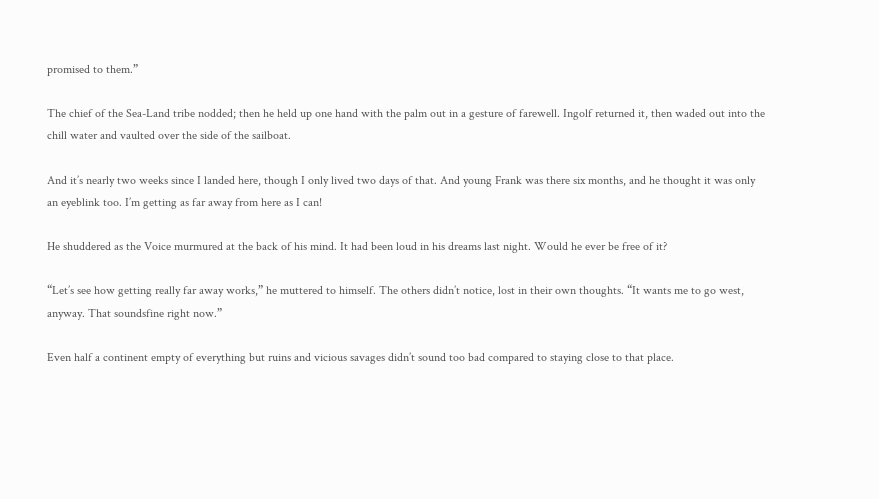promised to them.”

The chief of the Sea-Land tribe nodded; then he held up one hand with the palm out in a gesture of farewell. Ingolf returned it, then waded out into the chill water and vaulted over the side of the sailboat.

And it’s nearly two weeks since I landed here, though I only lived two days of that. And young Frank was there six months, and he thought it was only an eyeblink too. I’m getting as far away from here as I can!

He shuddered as the Voice murmured at the back of his mind. It had been loud in his dreams last night. Would he ever be free of it?

“Let’s see how getting really far away works,” he muttered to himself. The others didn’t notice, lost in their own thoughts. “It wants me to go west, anyway. That soundsfine right now.”

Even half a continent empty of everything but ruins and vicious savages didn’t sound too bad compared to staying close to that place.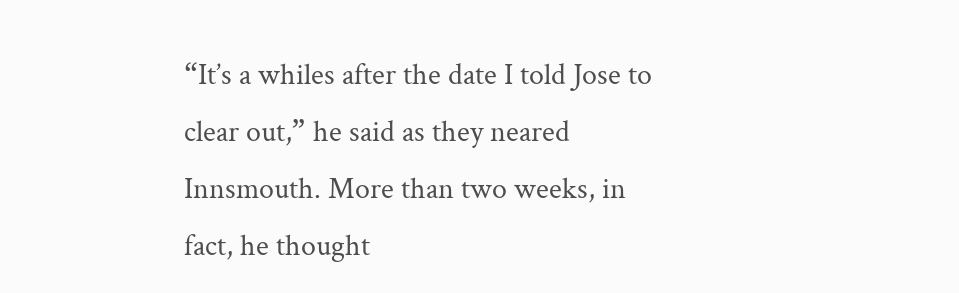“It’s a whiles after the date I told Jose to clear out,” he said as they neared Innsmouth. More than two weeks, in fact, he thought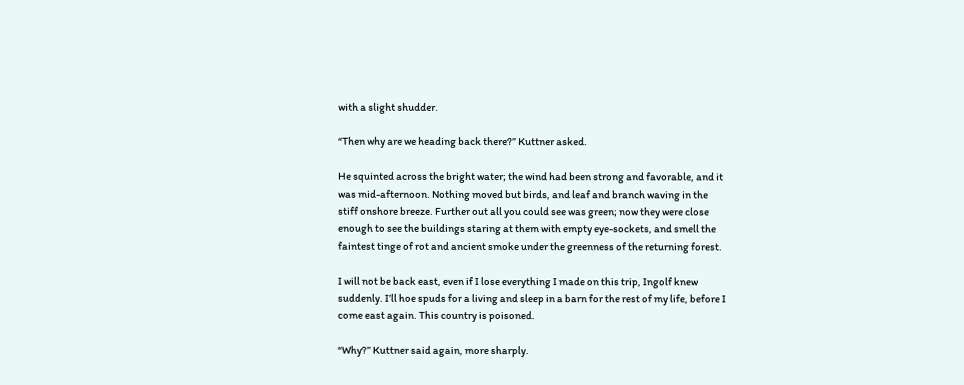with a slight shudder.

“Then why are we heading back there?” Kuttner asked.

He squinted across the bright water; the wind had been strong and favorable, and it was mid-afternoon. Nothing moved but birds, and leaf and branch waving in the stiff onshore breeze. Further out all you could see was green; now they were close enough to see the buildings staring at them with empty eye-sockets, and smell the faintest tinge of rot and ancient smoke under the greenness of the returning forest.

I will not be back east, even if I lose everything I made on this trip, Ingolf knew suddenly. I’ll hoe spuds for a living and sleep in a barn for the rest of my life, before I come east again. This country is poisoned.

“Why?” Kuttner said again, more sharply.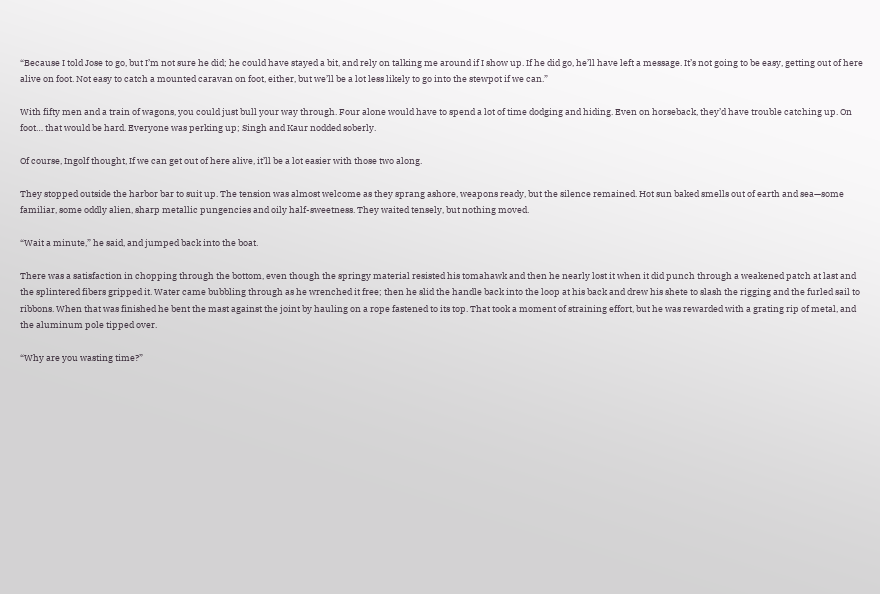“Because I told Jose to go, but I’m not sure he did; he could have stayed a bit, and rely on talking me around if I show up. If he did go, he’ll have left a message. It’s not going to be easy, getting out of here alive on foot. Not easy to catch a mounted caravan on foot, either, but we’ll be a lot less likely to go into the stewpot if we can.”

With fifty men and a train of wagons, you could just bull your way through. Four alone would have to spend a lot of time dodging and hiding. Even on horseback, they’d have trouble catching up. On foot… that would be hard. Everyone was perking up; Singh and Kaur nodded soberly.

Of course, Ingolf thought, If we can get out of here alive, it’ll be a lot easier with those two along.

They stopped outside the harbor bar to suit up. The tension was almost welcome as they sprang ashore, weapons ready, but the silence remained. Hot sun baked smells out of earth and sea—some familiar, some oddly alien, sharp metallic pungencies and oily half-sweetness. They waited tensely, but nothing moved.

“Wait a minute,” he said, and jumped back into the boat.

There was a satisfaction in chopping through the bottom, even though the springy material resisted his tomahawk and then he nearly lost it when it did punch through a weakened patch at last and the splintered fibers gripped it. Water came bubbling through as he wrenched it free; then he slid the handle back into the loop at his back and drew his shete to slash the rigging and the furled sail to ribbons. When that was finished he bent the mast against the joint by hauling on a rope fastened to its top. That took a moment of straining effort, but he was rewarded with a grating rip of metal, and the aluminum pole tipped over.

“Why are you wasting time?”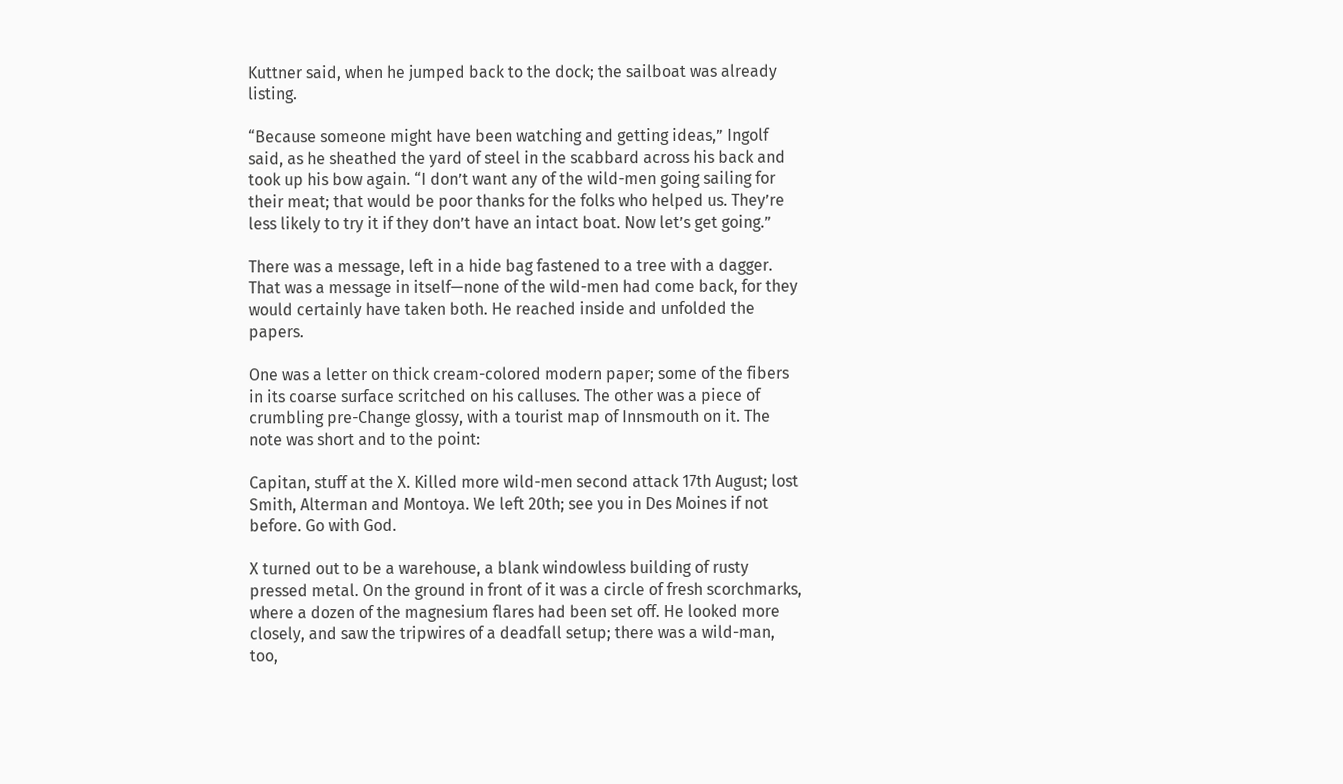Kuttner said, when he jumped back to the dock; the sailboat was already listing.

“Because someone might have been watching and getting ideas,” Ingolf said, as he sheathed the yard of steel in the scabbard across his back and took up his bow again. “I don’t want any of the wild-men going sailing for their meat; that would be poor thanks for the folks who helped us. They’re less likely to try it if they don’t have an intact boat. Now let’s get going.”

There was a message, left in a hide bag fastened to a tree with a dagger. That was a message in itself—none of the wild-men had come back, for they would certainly have taken both. He reached inside and unfolded the papers.

One was a letter on thick cream-colored modern paper; some of the fibers in its coarse surface scritched on his calluses. The other was a piece of crumbling pre-Change glossy, with a tourist map of Innsmouth on it. The note was short and to the point:

Capitan, stuff at the X. Killed more wild-men second attack 17th August; lost Smith, Alterman and Montoya. We left 20th; see you in Des Moines if not before. Go with God.

X turned out to be a warehouse, a blank windowless building of rusty pressed metal. On the ground in front of it was a circle of fresh scorchmarks, where a dozen of the magnesium flares had been set off. He looked more closely, and saw the tripwires of a deadfall setup; there was a wild-man, too,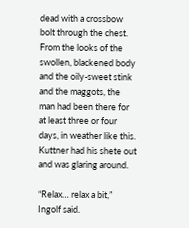dead with a crossbow bolt through the chest. From the looks of the swollen, blackened body and the oily-sweet stink and the maggots, the man had been there for at least three or four days, in weather like this. Kuttner had his shete out and was glaring around.

“Relax… relax a bit,” Ingolf said.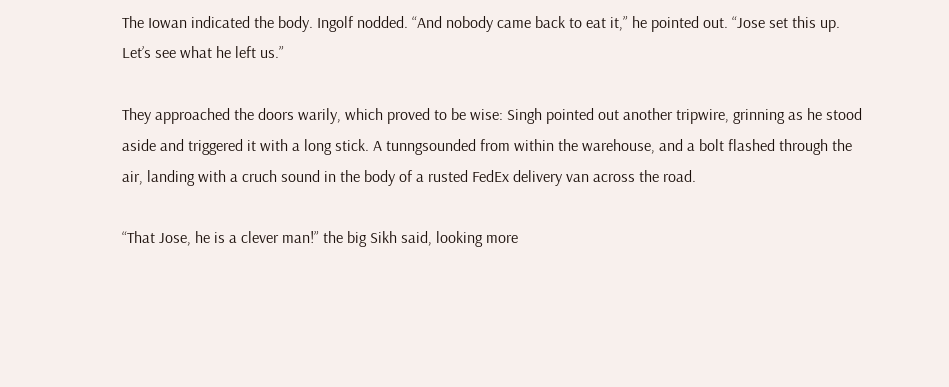The Iowan indicated the body. Ingolf nodded. “And nobody came back to eat it,” he pointed out. “Jose set this up. Let’s see what he left us.”

They approached the doors warily, which proved to be wise: Singh pointed out another tripwire, grinning as he stood aside and triggered it with a long stick. A tunngsounded from within the warehouse, and a bolt flashed through the air, landing with a cruch sound in the body of a rusted FedEx delivery van across the road.

“That Jose, he is a clever man!” the big Sikh said, looking more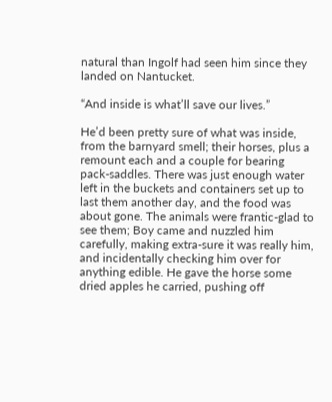natural than Ingolf had seen him since they landed on Nantucket.

“And inside is what’ll save our lives.”

He’d been pretty sure of what was inside, from the barnyard smell; their horses, plus a remount each and a couple for bearing pack-saddles. There was just enough water left in the buckets and containers set up to last them another day, and the food was about gone. The animals were frantic-glad to see them; Boy came and nuzzled him carefully, making extra-sure it was really him, and incidentally checking him over for anything edible. He gave the horse some dried apples he carried, pushing off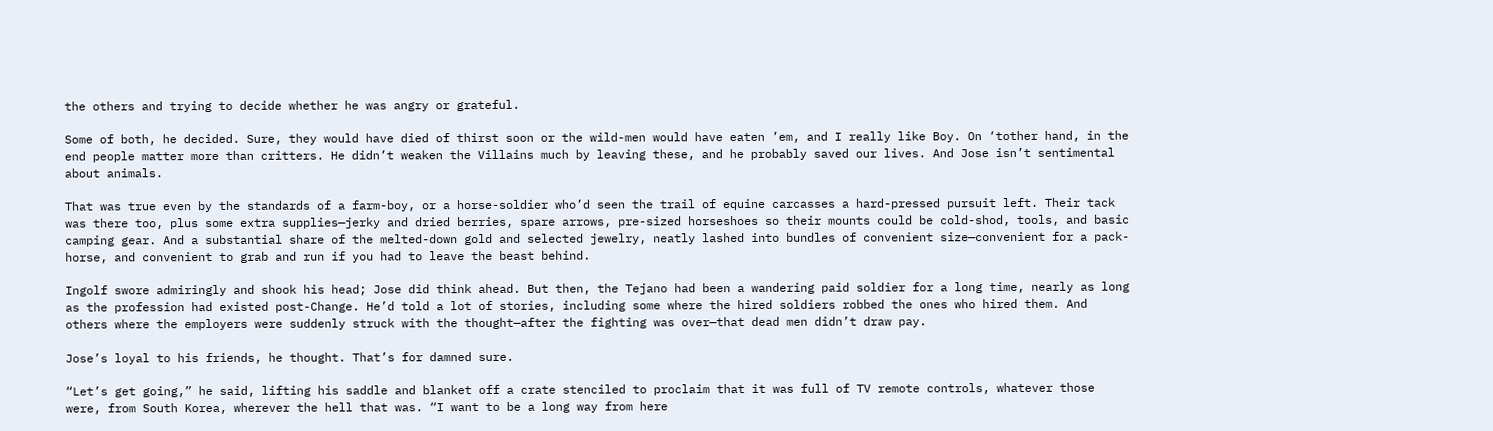the others and trying to decide whether he was angry or grateful.

Some of both, he decided. Sure, they would have died of thirst soon or the wild-men would have eaten ’em, and I really like Boy. On ‘tother hand, in the end people matter more than critters. He didn’t weaken the Villains much by leaving these, and he probably saved our lives. And Jose isn’t sentimental about animals.

That was true even by the standards of a farm-boy, or a horse-soldier who’d seen the trail of equine carcasses a hard-pressed pursuit left. Their tack was there too, plus some extra supplies—jerky and dried berries, spare arrows, pre-sized horseshoes so their mounts could be cold-shod, tools, and basic camping gear. And a substantial share of the melted-down gold and selected jewelry, neatly lashed into bundles of convenient size—convenient for a pack-horse, and convenient to grab and run if you had to leave the beast behind.

Ingolf swore admiringly and shook his head; Jose did think ahead. But then, the Tejano had been a wandering paid soldier for a long time, nearly as long as the profession had existed post-Change. He’d told a lot of stories, including some where the hired soldiers robbed the ones who hired them. And others where the employers were suddenly struck with the thought—after the fighting was over—that dead men didn’t draw pay.

Jose’s loyal to his friends, he thought. That’s for damned sure.

“Let’s get going,” he said, lifting his saddle and blanket off a crate stenciled to proclaim that it was full of TV remote controls, whatever those were, from South Korea, wherever the hell that was. “I want to be a long way from here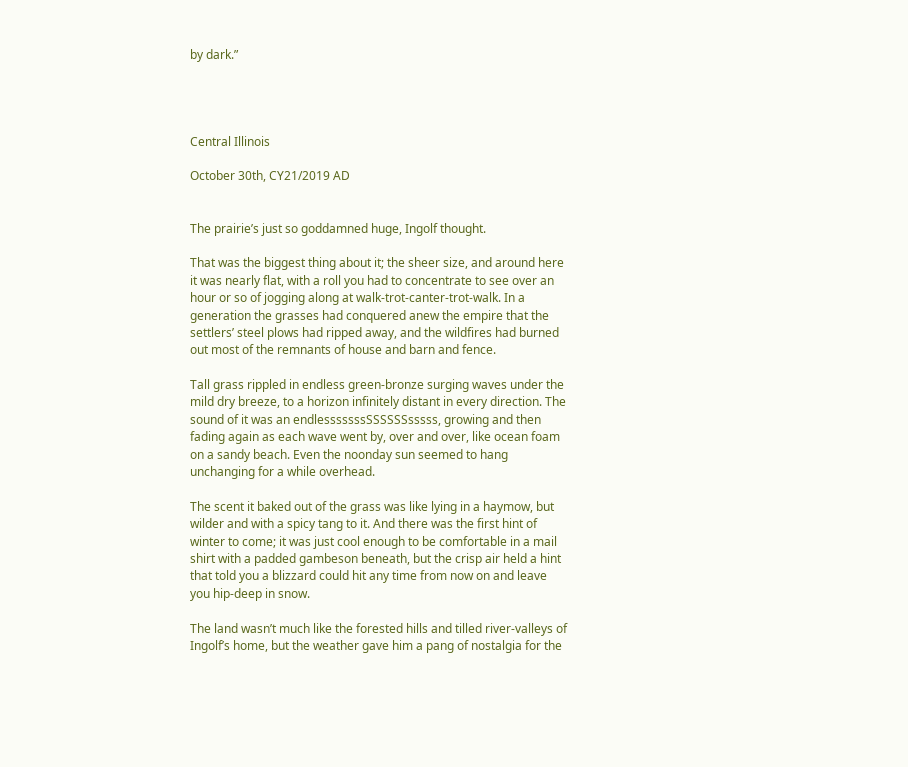by dark.”




Central Illinois

October 30th, CY21/2019 AD


The prairie’s just so goddamned huge, Ingolf thought.

That was the biggest thing about it; the sheer size, and around here it was nearly flat, with a roll you had to concentrate to see over an hour or so of jogging along at walk-trot-canter-trot-walk. In a generation the grasses had conquered anew the empire that the settlers’ steel plows had ripped away, and the wildfires had burned out most of the remnants of house and barn and fence.

Tall grass rippled in endless green-bronze surging waves under the mild dry breeze, to a horizon infinitely distant in every direction. The sound of it was an endlesssssssSSSSSSsssss, growing and then fading again as each wave went by, over and over, like ocean foam on a sandy beach. Even the noonday sun seemed to hang unchanging for a while overhead.

The scent it baked out of the grass was like lying in a haymow, but wilder and with a spicy tang to it. And there was the first hint of winter to come; it was just cool enough to be comfortable in a mail shirt with a padded gambeson beneath, but the crisp air held a hint that told you a blizzard could hit any time from now on and leave you hip-deep in snow.

The land wasn’t much like the forested hills and tilled river-valleys of Ingolf’s home, but the weather gave him a pang of nostalgia for the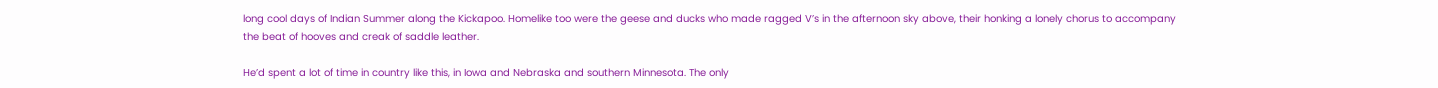long cool days of Indian Summer along the Kickapoo. Homelike too were the geese and ducks who made ragged V’s in the afternoon sky above, their honking a lonely chorus to accompany the beat of hooves and creak of saddle leather.

He’d spent a lot of time in country like this, in Iowa and Nebraska and southern Minnesota. The only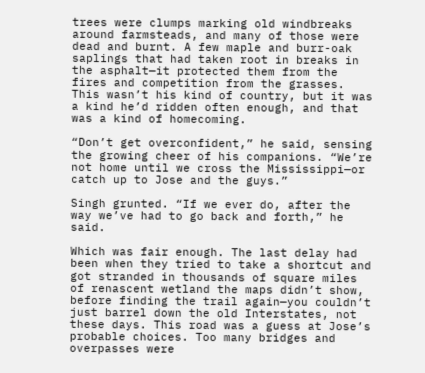trees were clumps marking old windbreaks around farmsteads, and many of those were dead and burnt. A few maple and burr-oak saplings that had taken root in breaks in the asphalt—it protected them from the fires and competition from the grasses. This wasn’t his kind of country, but it was a kind he’d ridden often enough, and that was a kind of homecoming.

“Don’t get overconfident,” he said, sensing the growing cheer of his companions. “We’re not home until we cross the Mississippi—or catch up to Jose and the guys.”

Singh grunted. “If we ever do, after the way we’ve had to go back and forth,” he said.

Which was fair enough. The last delay had been when they tried to take a shortcut and got stranded in thousands of square miles of renascent wetland the maps didn’t show, before finding the trail again—you couldn’t just barrel down the old Interstates, not these days. This road was a guess at Jose’s probable choices. Too many bridges and overpasses were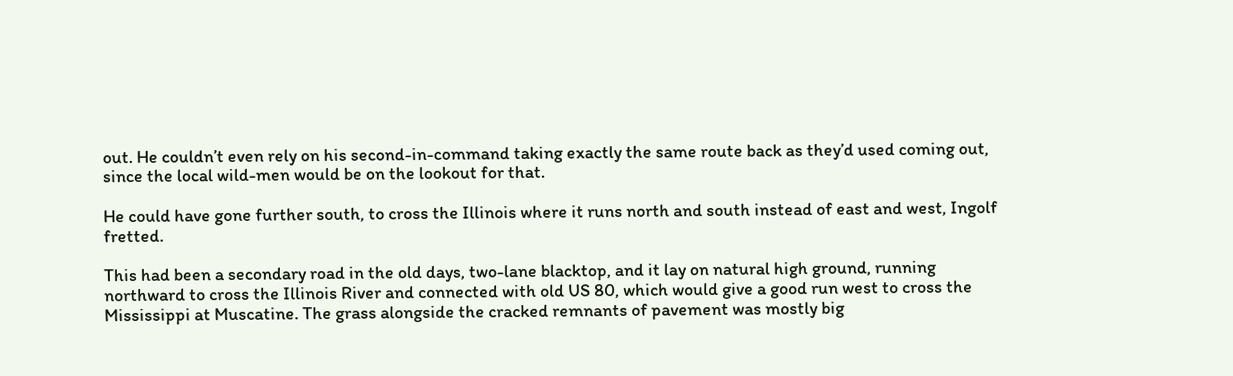out. He couldn’t even rely on his second-in-command taking exactly the same route back as they’d used coming out, since the local wild-men would be on the lookout for that.

He could have gone further south, to cross the Illinois where it runs north and south instead of east and west, Ingolf fretted.

This had been a secondary road in the old days, two-lane blacktop, and it lay on natural high ground, running northward to cross the Illinois River and connected with old US 80, which would give a good run west to cross the Mississippi at Muscatine. The grass alongside the cracked remnants of pavement was mostly big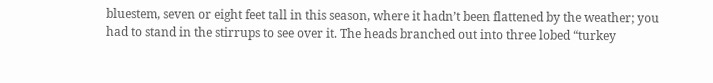bluestem, seven or eight feet tall in this season, where it hadn’t been flattened by the weather; you had to stand in the stirrups to see over it. The heads branched out into three lobed “turkey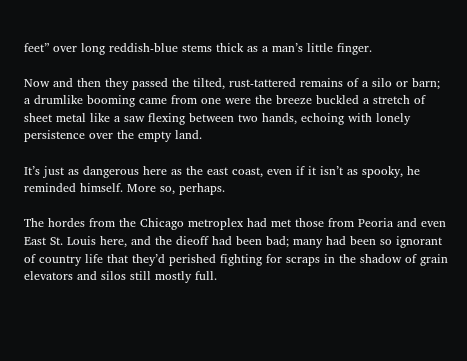feet” over long reddish-blue stems thick as a man’s little finger.

Now and then they passed the tilted, rust-tattered remains of a silo or barn; a drumlike booming came from one were the breeze buckled a stretch of sheet metal like a saw flexing between two hands, echoing with lonely persistence over the empty land.

It’s just as dangerous here as the east coast, even if it isn’t as spooky, he reminded himself. More so, perhaps.

The hordes from the Chicago metroplex had met those from Peoria and even East St. Louis here, and the dieoff had been bad; many had been so ignorant of country life that they’d perished fighting for scraps in the shadow of grain elevators and silos still mostly full.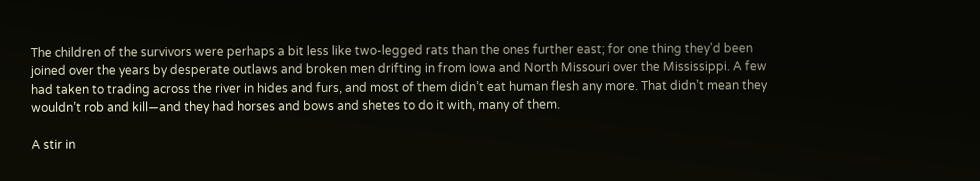The children of the survivors were perhaps a bit less like two-legged rats than the ones further east; for one thing they’d been joined over the years by desperate outlaws and broken men drifting in from Iowa and North Missouri over the Mississippi. A few had taken to trading across the river in hides and furs, and most of them didn’t eat human flesh any more. That didn’t mean they wouldn’t rob and kill—and they had horses and bows and shetes to do it with, many of them.

A stir in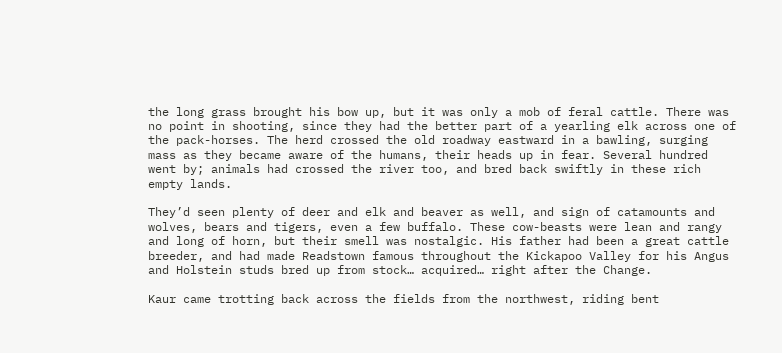the long grass brought his bow up, but it was only a mob of feral cattle. There was no point in shooting, since they had the better part of a yearling elk across one of the pack-horses. The herd crossed the old roadway eastward in a bawling, surging mass as they became aware of the humans, their heads up in fear. Several hundred went by; animals had crossed the river too, and bred back swiftly in these rich empty lands.

They’d seen plenty of deer and elk and beaver as well, and sign of catamounts and wolves, bears and tigers, even a few buffalo. These cow-beasts were lean and rangy and long of horn, but their smell was nostalgic. His father had been a great cattle breeder, and had made Readstown famous throughout the Kickapoo Valley for his Angus and Holstein studs bred up from stock… acquired… right after the Change.

Kaur came trotting back across the fields from the northwest, riding bent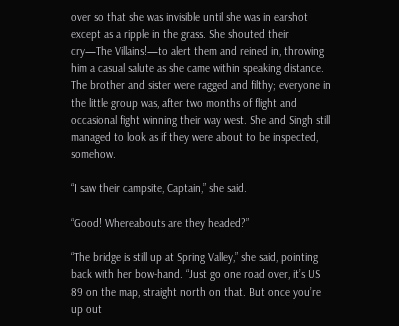over so that she was invisible until she was in earshot except as a ripple in the grass. She shouted their cry—The Villains!—to alert them and reined in, throwing him a casual salute as she came within speaking distance. The brother and sister were ragged and filthy; everyone in the little group was, after two months of flight and occasional fight winning their way west. She and Singh still managed to look as if they were about to be inspected, somehow.

“I saw their campsite, Captain,” she said.

“Good! Whereabouts are they headed?”

“The bridge is still up at Spring Valley,” she said, pointing back with her bow-hand. “Just go one road over, it’s US 89 on the map, straight north on that. But once you’re up out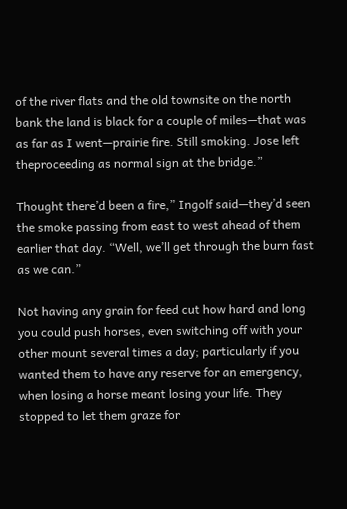of the river flats and the old townsite on the north bank the land is black for a couple of miles—that was as far as I went—prairie fire. Still smoking. Jose left theproceeding as normal sign at the bridge.”

Thought there’d been a fire,” Ingolf said—they’d seen the smoke passing from east to west ahead of them earlier that day. “Well, we’ll get through the burn fast as we can.”

Not having any grain for feed cut how hard and long you could push horses, even switching off with your other mount several times a day; particularly if you wanted them to have any reserve for an emergency, when losing a horse meant losing your life. They stopped to let them graze for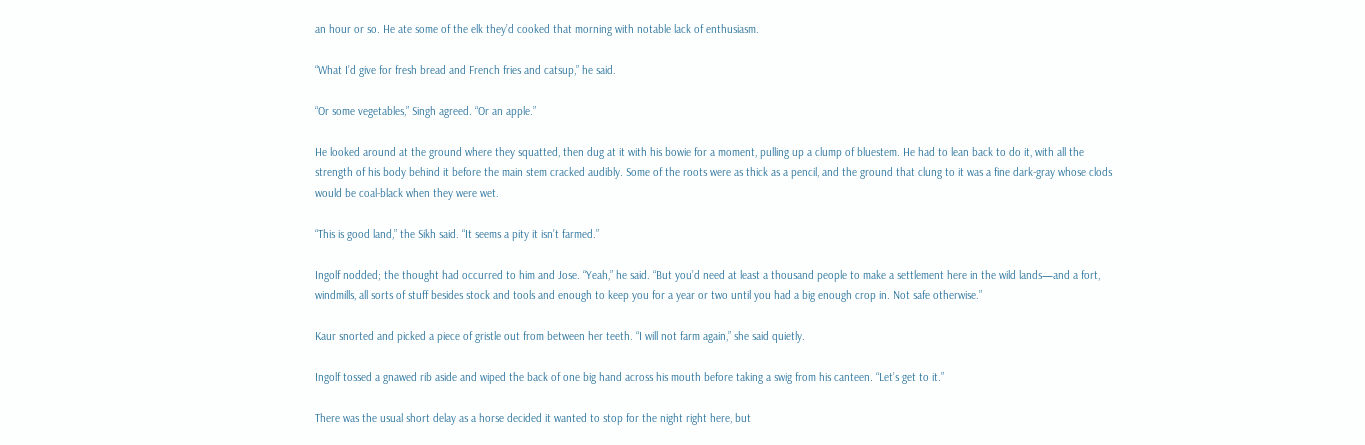an hour or so. He ate some of the elk they’d cooked that morning with notable lack of enthusiasm.

“What I’d give for fresh bread and French fries and catsup,” he said.

“Or some vegetables,” Singh agreed. “Or an apple.”

He looked around at the ground where they squatted, then dug at it with his bowie for a moment, pulling up a clump of bluestem. He had to lean back to do it, with all the strength of his body behind it before the main stem cracked audibly. Some of the roots were as thick as a pencil, and the ground that clung to it was a fine dark-gray whose clods would be coal-black when they were wet.

“This is good land,” the Sikh said. “It seems a pity it isn’t farmed.”

Ingolf nodded; the thought had occurred to him and Jose. “Yeah,” he said. “But you’d need at least a thousand people to make a settlement here in the wild lands—and a fort, windmills, all sorts of stuff besides stock and tools and enough to keep you for a year or two until you had a big enough crop in. Not safe otherwise.”

Kaur snorted and picked a piece of gristle out from between her teeth. “I will not farm again,” she said quietly.

Ingolf tossed a gnawed rib aside and wiped the back of one big hand across his mouth before taking a swig from his canteen. “Let’s get to it.”

There was the usual short delay as a horse decided it wanted to stop for the night right here, but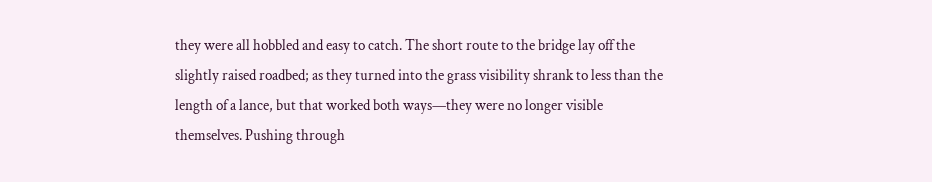they were all hobbled and easy to catch. The short route to the bridge lay off the slightly raised roadbed; as they turned into the grass visibility shrank to less than the length of a lance, but that worked both ways—they were no longer visible themselves. Pushing through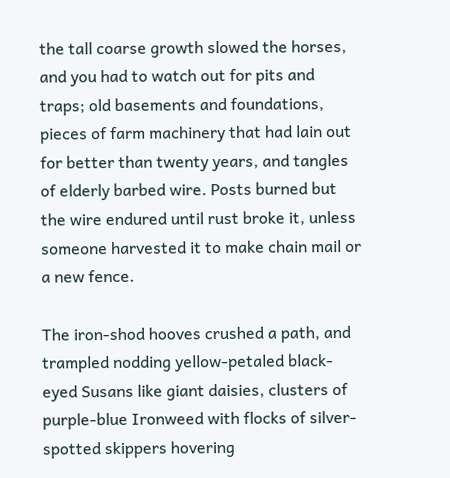the tall coarse growth slowed the horses, and you had to watch out for pits and traps; old basements and foundations, pieces of farm machinery that had lain out for better than twenty years, and tangles of elderly barbed wire. Posts burned but the wire endured until rust broke it, unless someone harvested it to make chain mail or a new fence.

The iron-shod hooves crushed a path, and trampled nodding yellow-petaled black-eyed Susans like giant daisies, clusters of purple-blue Ironweed with flocks of silver-spotted skippers hovering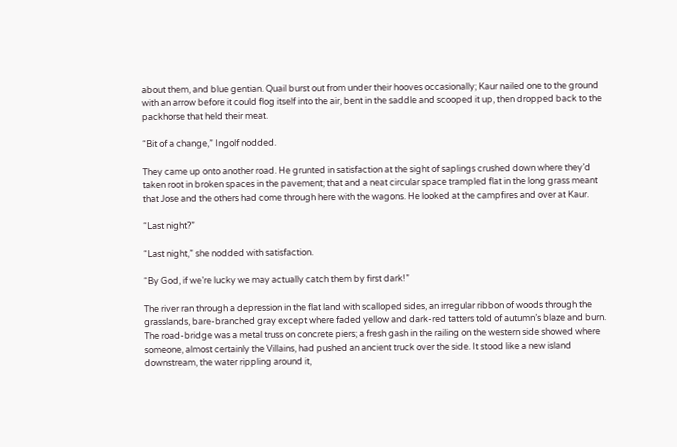about them, and blue gentian. Quail burst out from under their hooves occasionally; Kaur nailed one to the ground with an arrow before it could flog itself into the air, bent in the saddle and scooped it up, then dropped back to the packhorse that held their meat.

“Bit of a change,” Ingolf nodded.

They came up onto another road. He grunted in satisfaction at the sight of saplings crushed down where they’d taken root in broken spaces in the pavement; that and a neat circular space trampled flat in the long grass meant that Jose and the others had come through here with the wagons. He looked at the campfires and over at Kaur.

“Last night?”

“Last night,” she nodded with satisfaction.

“By God, if we’re lucky we may actually catch them by first dark!”

The river ran through a depression in the flat land with scalloped sides, an irregular ribbon of woods through the grasslands, bare-branched gray except where faded yellow and dark-red tatters told of autumn’s blaze and burn. The road-bridge was a metal truss on concrete piers; a fresh gash in the railing on the western side showed where someone, almost certainly the Villains, had pushed an ancient truck over the side. It stood like a new island downstream, the water rippling around it,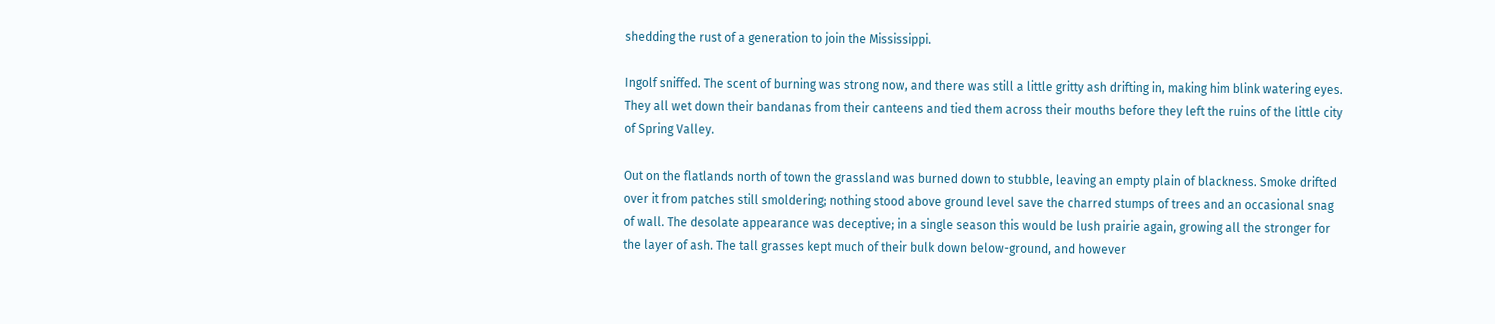shedding the rust of a generation to join the Mississippi.

Ingolf sniffed. The scent of burning was strong now, and there was still a little gritty ash drifting in, making him blink watering eyes. They all wet down their bandanas from their canteens and tied them across their mouths before they left the ruins of the little city of Spring Valley.

Out on the flatlands north of town the grassland was burned down to stubble, leaving an empty plain of blackness. Smoke drifted over it from patches still smoldering; nothing stood above ground level save the charred stumps of trees and an occasional snag of wall. The desolate appearance was deceptive; in a single season this would be lush prairie again, growing all the stronger for the layer of ash. The tall grasses kept much of their bulk down below-ground, and however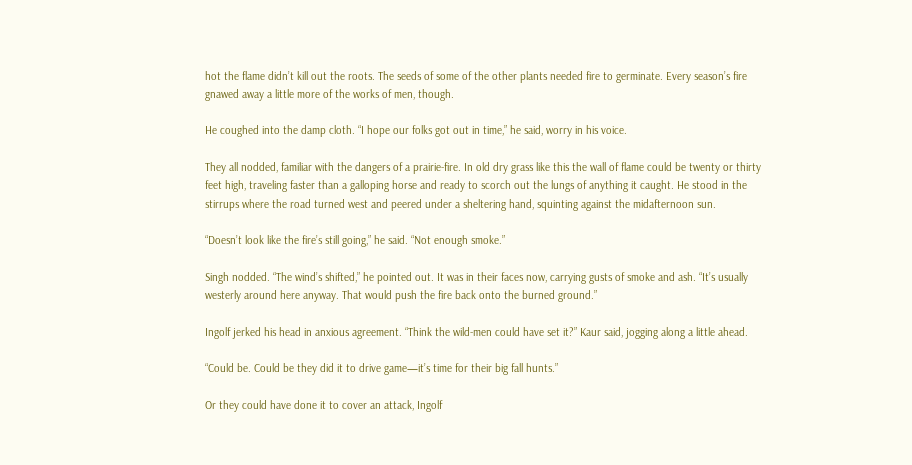hot the flame didn’t kill out the roots. The seeds of some of the other plants needed fire to germinate. Every season’s fire gnawed away a little more of the works of men, though.

He coughed into the damp cloth. “I hope our folks got out in time,” he said, worry in his voice.

They all nodded, familiar with the dangers of a prairie-fire. In old dry grass like this the wall of flame could be twenty or thirty feet high, traveling faster than a galloping horse and ready to scorch out the lungs of anything it caught. He stood in the stirrups where the road turned west and peered under a sheltering hand, squinting against the midafternoon sun.

“Doesn’t look like the fire’s still going,” he said. “Not enough smoke.”

Singh nodded. “The wind’s shifted,” he pointed out. It was in their faces now, carrying gusts of smoke and ash. “It’s usually westerly around here anyway. That would push the fire back onto the burned ground.”

Ingolf jerked his head in anxious agreement. “Think the wild-men could have set it?” Kaur said, jogging along a little ahead.

“Could be. Could be they did it to drive game—it’s time for their big fall hunts.”

Or they could have done it to cover an attack, Ingolf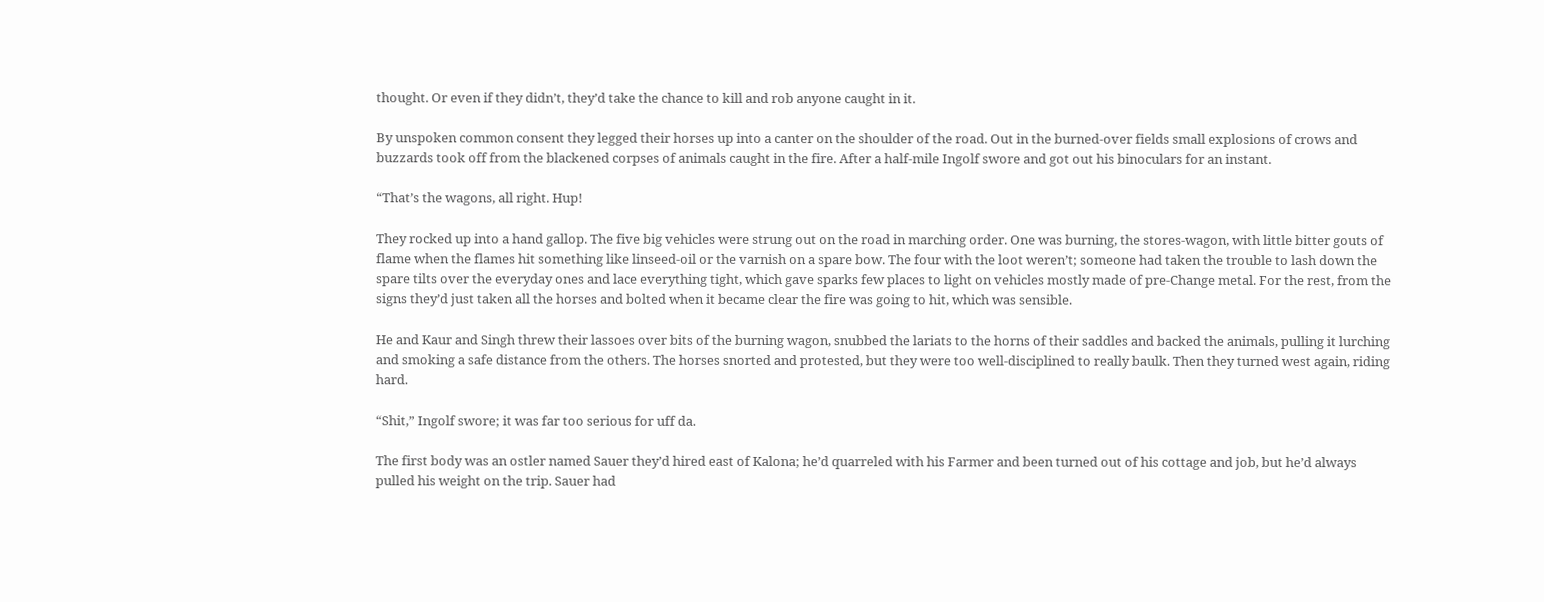thought. Or even if they didn’t, they’d take the chance to kill and rob anyone caught in it.

By unspoken common consent they legged their horses up into a canter on the shoulder of the road. Out in the burned-over fields small explosions of crows and buzzards took off from the blackened corpses of animals caught in the fire. After a half-mile Ingolf swore and got out his binoculars for an instant.

“That’s the wagons, all right. Hup!

They rocked up into a hand gallop. The five big vehicles were strung out on the road in marching order. One was burning, the stores-wagon, with little bitter gouts of flame when the flames hit something like linseed-oil or the varnish on a spare bow. The four with the loot weren’t; someone had taken the trouble to lash down the spare tilts over the everyday ones and lace everything tight, which gave sparks few places to light on vehicles mostly made of pre-Change metal. For the rest, from the signs they’d just taken all the horses and bolted when it became clear the fire was going to hit, which was sensible.

He and Kaur and Singh threw their lassoes over bits of the burning wagon, snubbed the lariats to the horns of their saddles and backed the animals, pulling it lurching and smoking a safe distance from the others. The horses snorted and protested, but they were too well-disciplined to really baulk. Then they turned west again, riding hard.

“Shit,” Ingolf swore; it was far too serious for uff da.

The first body was an ostler named Sauer they’d hired east of Kalona; he’d quarreled with his Farmer and been turned out of his cottage and job, but he’d always pulled his weight on the trip. Sauer had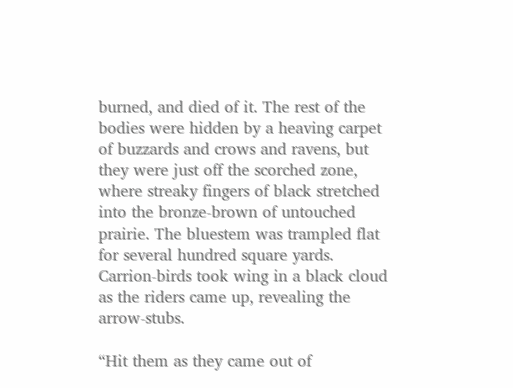burned, and died of it. The rest of the bodies were hidden by a heaving carpet of buzzards and crows and ravens, but they were just off the scorched zone, where streaky fingers of black stretched into the bronze-brown of untouched prairie. The bluestem was trampled flat for several hundred square yards. Carrion-birds took wing in a black cloud as the riders came up, revealing the arrow-stubs.

“Hit them as they came out of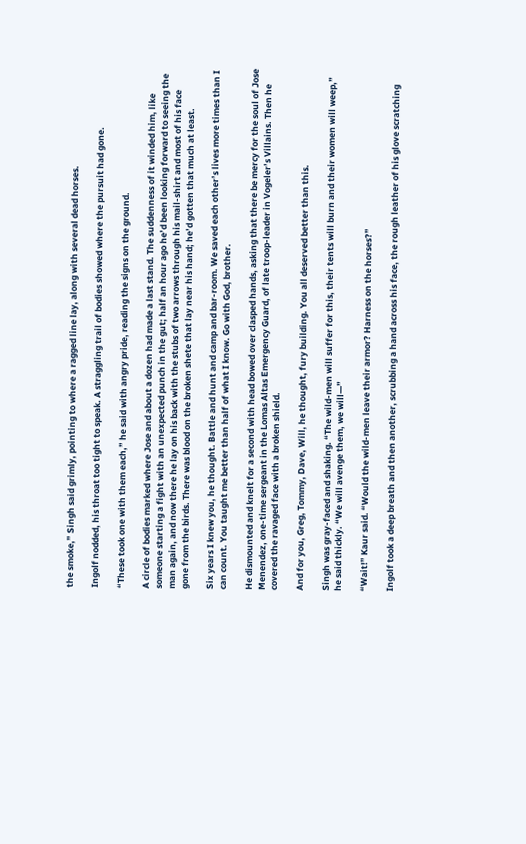the smoke,” Singh said grimly, pointing to where a ragged line lay, along with several dead horses.

Ingolf nodded, his throat too tight to speak. A straggling trail of bodies showed where the pursuit had gone.

“These took one with them each,” he said with angry pride, reading the signs on the ground.

A circle of bodies marked where Jose and about a dozen had made a last stand. The suddenness of it winded him, like someone starting a fight with an unexpected punch in the gut; half an hour ago he’d been looking forward to seeing the man again, and now there he lay on his back with the stubs of two arrows through his mail-shirt and most of his face gone from the birds. There was blood on the broken shete that lay near his hand; he’d gotten that much at least.

Six years I knew you, he thought. Battle and hunt and camp and bar-room. We saved each other’s lives more times than I can count. You taught me better than half of what I know. Go with God, brother.

He dismounted and knelt for a second with head bowed over clasped hands, asking that there be mercy for the soul of Jose Menendez, one-time sergeant in the Lomas Altas Emergency Guard, of late troop-leader in Vogeler’s Villains. Then he covered the ravaged face with a broken shield.

And for you, Greg, Tommy, Dave, Will, he thought, fury building. You all deserved better than this.

Singh was gray-faced and shaking. “The wild-men will suffer for this, their tents will burn and their women will weep,” he said thickly. “We will avenge them, we will—”

“Wait!” Kaur said. “Would the wild-men leave their armor? Harness on the horses?”

Ingolf took a deep breath and then another, scrubbing a hand across his face, the rough leather of his glove scratching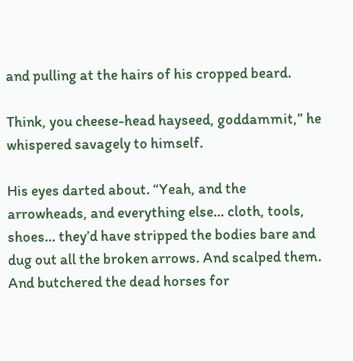and pulling at the hairs of his cropped beard.

Think, you cheese-head hayseed, goddammit,” he whispered savagely to himself.

His eyes darted about. “Yeah, and the arrowheads, and everything else… cloth, tools, shoes… they’d have stripped the bodies bare and dug out all the broken arrows. And scalped them. And butchered the dead horses for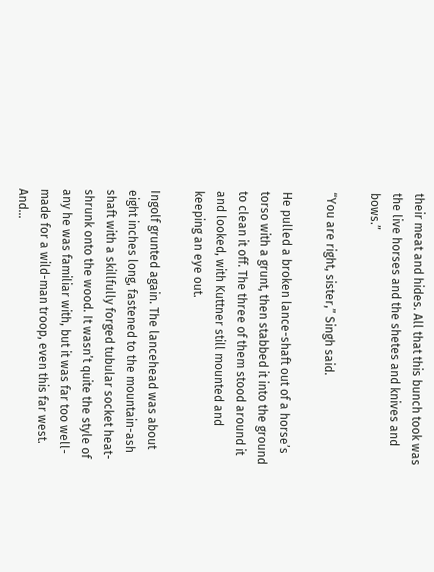their meat and hides. All that this bunch took was the live horses and the shetes and knives and bows.”

“You are right, sister,” Singh said.

He pulled a broken lance-shaft out of a horse’s torso with a grunt, then stabbed it into the ground to clean it off. The three of them stood around it and looked, with Kuttner still mounted and keeping an eye out.

Ingolf grunted again. The lancehead was about eight inches long, fastened to the mountain-ash shaft with a skillfully forged tubular socket heat-shrunk onto the wood. It wasn’t quite the style of any he was familiar with, but it was far too well-made for a wild-man troop, even this far west. And…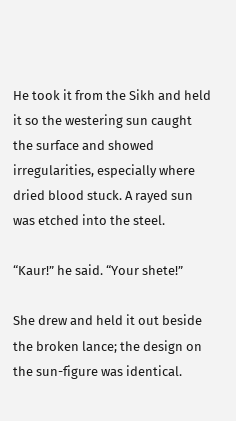He took it from the Sikh and held it so the westering sun caught the surface and showed irregularities, especially where dried blood stuck. A rayed sun was etched into the steel.

“Kaur!” he said. “Your shete!”

She drew and held it out beside the broken lance; the design on the sun-figure was identical.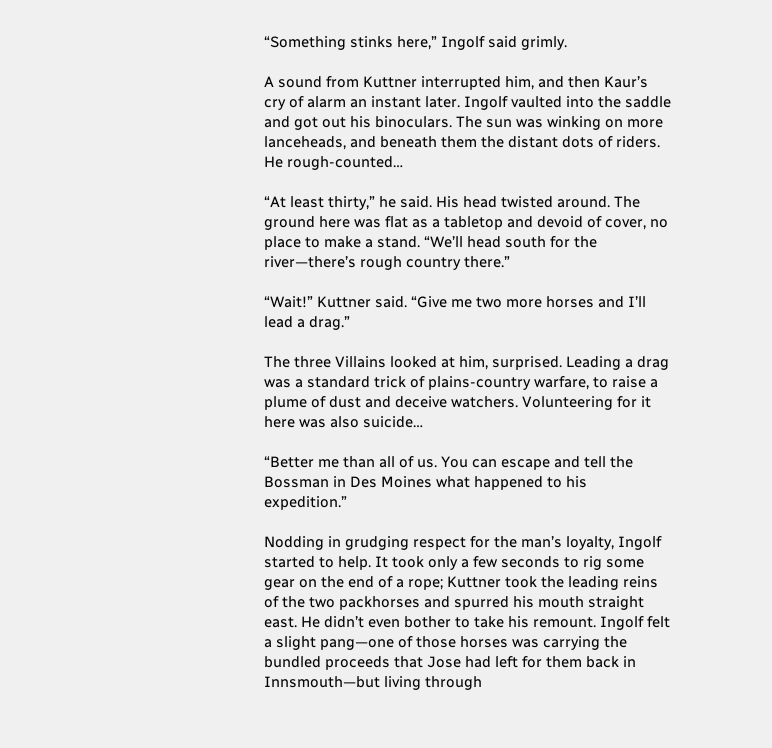“Something stinks here,” Ingolf said grimly.

A sound from Kuttner interrupted him, and then Kaur’s cry of alarm an instant later. Ingolf vaulted into the saddle and got out his binoculars. The sun was winking on more lanceheads, and beneath them the distant dots of riders. He rough-counted…

“At least thirty,” he said. His head twisted around. The ground here was flat as a tabletop and devoid of cover, no place to make a stand. “We’ll head south for the river—there’s rough country there.”

“Wait!” Kuttner said. “Give me two more horses and I’ll lead a drag.”

The three Villains looked at him, surprised. Leading a drag was a standard trick of plains-country warfare, to raise a plume of dust and deceive watchers. Volunteering for it here was also suicide…

“Better me than all of us. You can escape and tell the Bossman in Des Moines what happened to his expedition.”

Nodding in grudging respect for the man’s loyalty, Ingolf started to help. It took only a few seconds to rig some gear on the end of a rope; Kuttner took the leading reins of the two packhorses and spurred his mouth straight east. He didn’t even bother to take his remount. Ingolf felt a slight pang—one of those horses was carrying the bundled proceeds that Jose had left for them back in Innsmouth—but living through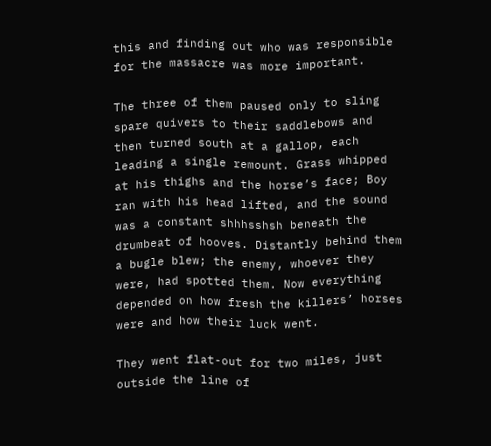this and finding out who was responsible for the massacre was more important.

The three of them paused only to sling spare quivers to their saddlebows and then turned south at a gallop, each leading a single remount. Grass whipped at his thighs and the horse’s face; Boy ran with his head lifted, and the sound was a constant shhhsshsh beneath the drumbeat of hooves. Distantly behind them a bugle blew; the enemy, whoever they were, had spotted them. Now everything depended on how fresh the killers’ horses were and how their luck went.

They went flat-out for two miles, just outside the line of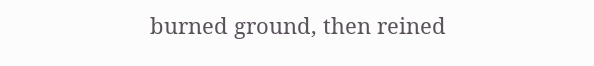burned ground, then reined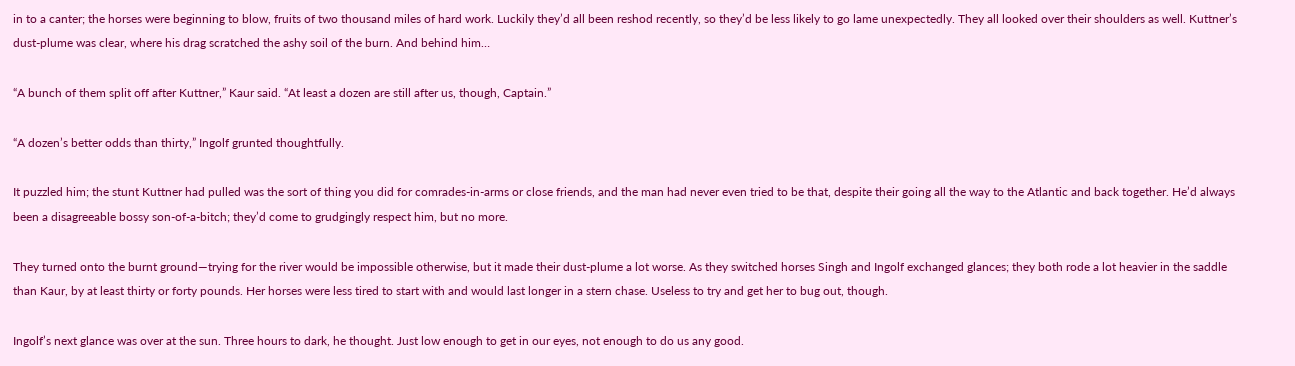in to a canter; the horses were beginning to blow, fruits of two thousand miles of hard work. Luckily they’d all been reshod recently, so they’d be less likely to go lame unexpectedly. They all looked over their shoulders as well. Kuttner’s dust-plume was clear, where his drag scratched the ashy soil of the burn. And behind him…

“A bunch of them split off after Kuttner,” Kaur said. “At least a dozen are still after us, though, Captain.”

“A dozen’s better odds than thirty,” Ingolf grunted thoughtfully.

It puzzled him; the stunt Kuttner had pulled was the sort of thing you did for comrades-in-arms or close friends, and the man had never even tried to be that, despite their going all the way to the Atlantic and back together. He’d always been a disagreeable bossy son-of-a-bitch; they’d come to grudgingly respect him, but no more.

They turned onto the burnt ground—trying for the river would be impossible otherwise, but it made their dust-plume a lot worse. As they switched horses Singh and Ingolf exchanged glances; they both rode a lot heavier in the saddle than Kaur, by at least thirty or forty pounds. Her horses were less tired to start with and would last longer in a stern chase. Useless to try and get her to bug out, though.

Ingolf’s next glance was over at the sun. Three hours to dark, he thought. Just low enough to get in our eyes, not enough to do us any good.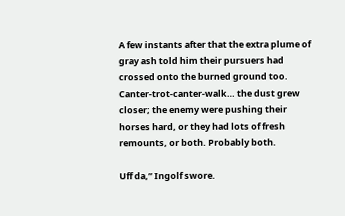A few instants after that the extra plume of gray ash told him their pursuers had crossed onto the burned ground too. Canter-trot-canter-walk… the dust grew closer; the enemy were pushing their horses hard, or they had lots of fresh remounts, or both. Probably both.

Uff da,” Ingolf swore.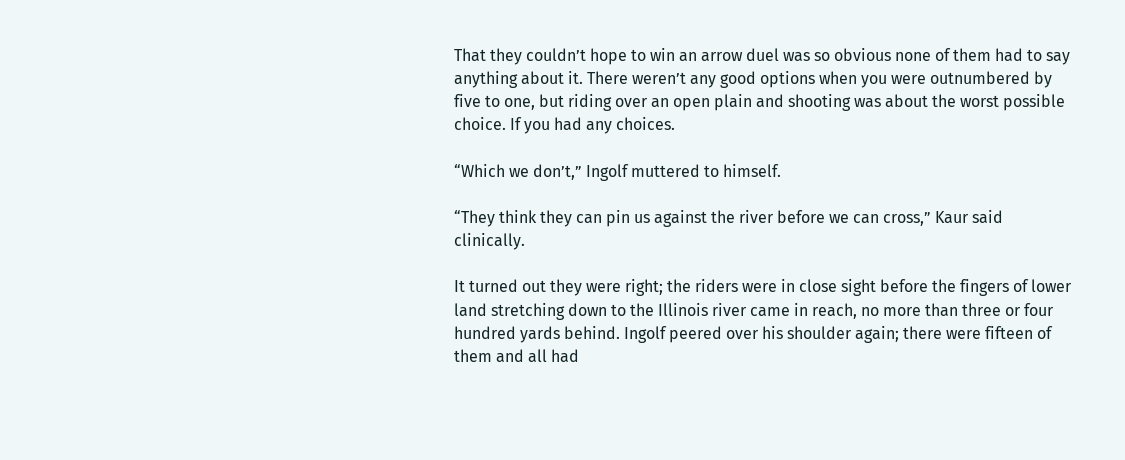That they couldn’t hope to win an arrow duel was so obvious none of them had to say anything about it. There weren’t any good options when you were outnumbered by five to one, but riding over an open plain and shooting was about the worst possible choice. If you had any choices.

“Which we don’t,” Ingolf muttered to himself.

“They think they can pin us against the river before we can cross,” Kaur said clinically.

It turned out they were right; the riders were in close sight before the fingers of lower land stretching down to the Illinois river came in reach, no more than three or four hundred yards behind. Ingolf peered over his shoulder again; there were fifteen of them and all had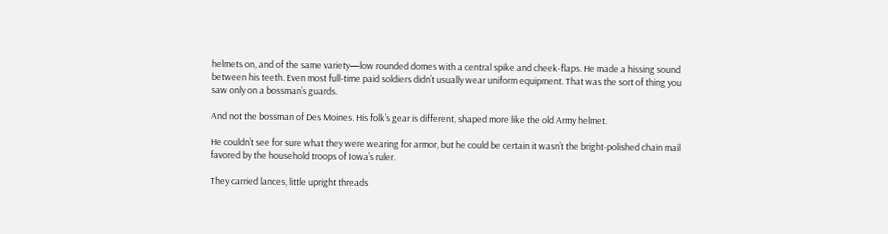helmets on, and of the same variety—low rounded domes with a central spike and cheek-flaps. He made a hissing sound between his teeth. Even most full-time paid soldiers didn’t usually wear uniform equipment. That was the sort of thing you saw only on a bossman’s guards.

And not the bossman of Des Moines. His folk’s gear is different, shaped more like the old Army helmet.

He couldn’t see for sure what they were wearing for armor, but he could be certain it wasn’t the bright-polished chain mail favored by the household troops of Iowa’s ruler.

They carried lances, little upright threads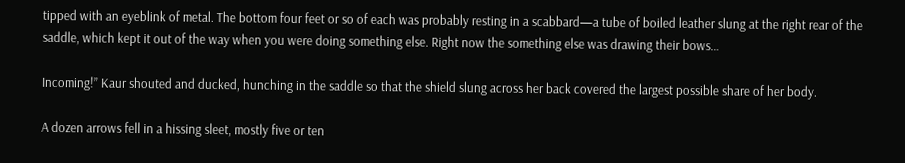tipped with an eyeblink of metal. The bottom four feet or so of each was probably resting in a scabbard—a tube of boiled leather slung at the right rear of the saddle, which kept it out of the way when you were doing something else. Right now the something else was drawing their bows…

Incoming!” Kaur shouted and ducked, hunching in the saddle so that the shield slung across her back covered the largest possible share of her body.

A dozen arrows fell in a hissing sleet, mostly five or ten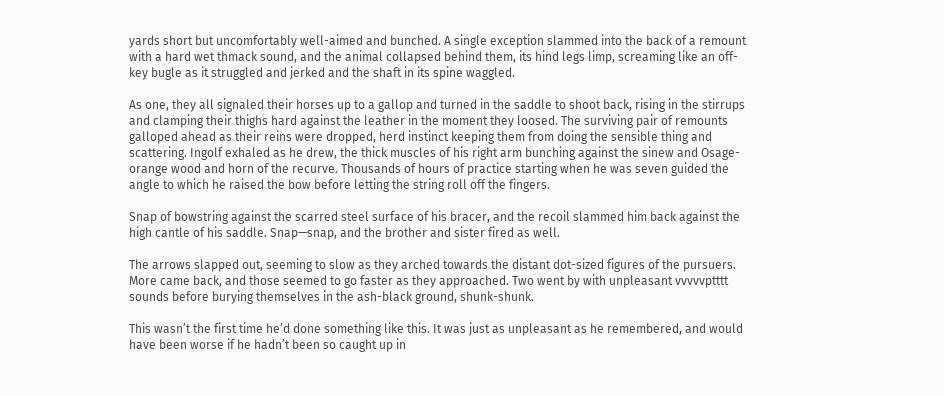yards short but uncomfortably well-aimed and bunched. A single exception slammed into the back of a remount with a hard wet thmack sound, and the animal collapsed behind them, its hind legs limp, screaming like an off-key bugle as it struggled and jerked and the shaft in its spine waggled.

As one, they all signaled their horses up to a gallop and turned in the saddle to shoot back, rising in the stirrups and clamping their thighs hard against the leather in the moment they loosed. The surviving pair of remounts galloped ahead as their reins were dropped, herd instinct keeping them from doing the sensible thing and scattering. Ingolf exhaled as he drew, the thick muscles of his right arm bunching against the sinew and Osage-orange wood and horn of the recurve. Thousands of hours of practice starting when he was seven guided the angle to which he raised the bow before letting the string roll off the fingers.

Snap of bowstring against the scarred steel surface of his bracer, and the recoil slammed him back against the high cantle of his saddle. Snap—snap, and the brother and sister fired as well.

The arrows slapped out, seeming to slow as they arched towards the distant dot-sized figures of the pursuers. More came back, and those seemed to go faster as they approached. Two went by with unpleasant vvvvvptttt sounds before burying themselves in the ash-black ground, shunk-shunk.

This wasn’t the first time he’d done something like this. It was just as unpleasant as he remembered, and would have been worse if he hadn’t been so caught up in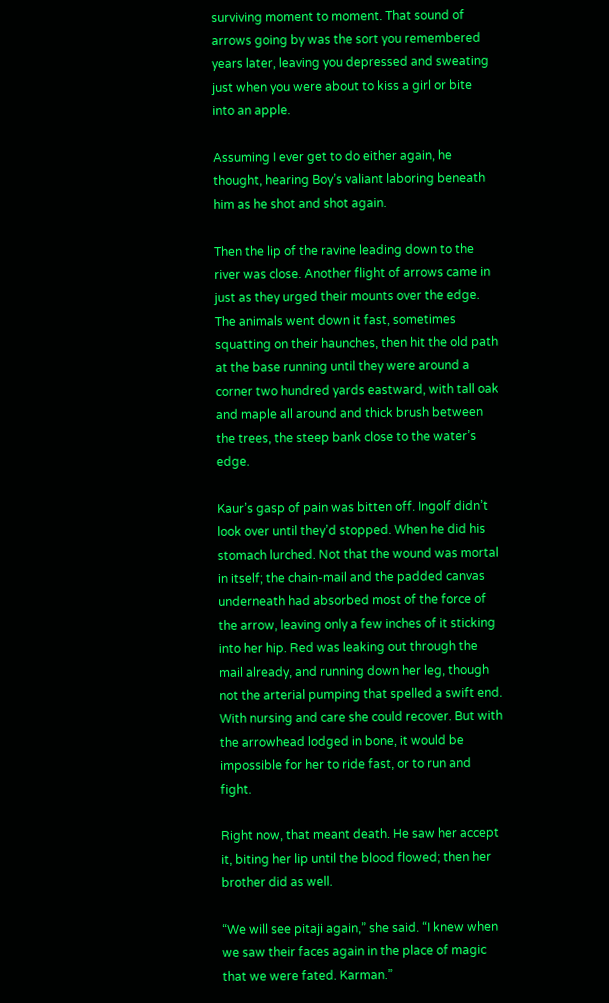surviving moment to moment. That sound of arrows going by was the sort you remembered years later, leaving you depressed and sweating just when you were about to kiss a girl or bite into an apple.

Assuming I ever get to do either again, he thought, hearing Boy’s valiant laboring beneath him as he shot and shot again.

Then the lip of the ravine leading down to the river was close. Another flight of arrows came in just as they urged their mounts over the edge. The animals went down it fast, sometimes squatting on their haunches, then hit the old path at the base running until they were around a corner two hundred yards eastward, with tall oak and maple all around and thick brush between the trees, the steep bank close to the water’s edge.

Kaur’s gasp of pain was bitten off. Ingolf didn’t look over until they’d stopped. When he did his stomach lurched. Not that the wound was mortal in itself; the chain-mail and the padded canvas underneath had absorbed most of the force of the arrow, leaving only a few inches of it sticking into her hip. Red was leaking out through the mail already, and running down her leg, though not the arterial pumping that spelled a swift end. With nursing and care she could recover. But with the arrowhead lodged in bone, it would be impossible for her to ride fast, or to run and fight.

Right now, that meant death. He saw her accept it, biting her lip until the blood flowed; then her brother did as well.

“We will see pitaji again,” she said. “I knew when we saw their faces again in the place of magic that we were fated. Karman.”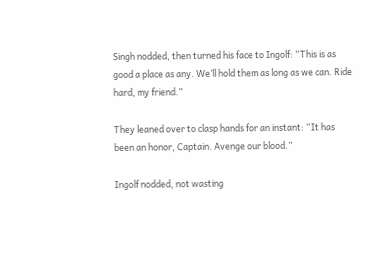Singh nodded, then turned his face to Ingolf: “This is as good a place as any. We’ll hold them as long as we can. Ride hard, my friend.”

They leaned over to clasp hands for an instant: “It has been an honor, Captain. Avenge our blood.”

Ingolf nodded, not wasting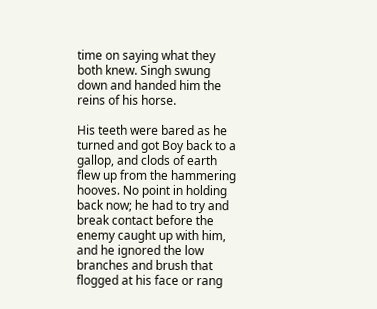time on saying what they both knew. Singh swung down and handed him the reins of his horse.

His teeth were bared as he turned and got Boy back to a gallop, and clods of earth flew up from the hammering hooves. No point in holding back now; he had to try and break contact before the enemy caught up with him, and he ignored the low branches and brush that flogged at his face or rang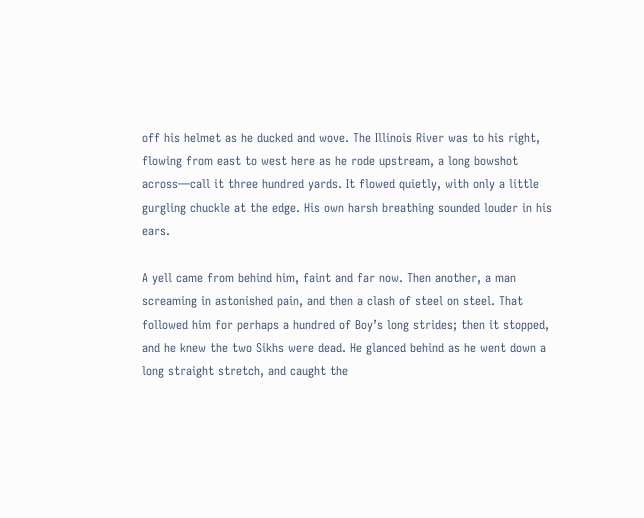off his helmet as he ducked and wove. The Illinois River was to his right, flowing from east to west here as he rode upstream, a long bowshot across—call it three hundred yards. It flowed quietly, with only a little gurgling chuckle at the edge. His own harsh breathing sounded louder in his ears.

A yell came from behind him, faint and far now. Then another, a man screaming in astonished pain, and then a clash of steel on steel. That followed him for perhaps a hundred of Boy’s long strides; then it stopped, and he knew the two Sikhs were dead. He glanced behind as he went down a long straight stretch, and caught the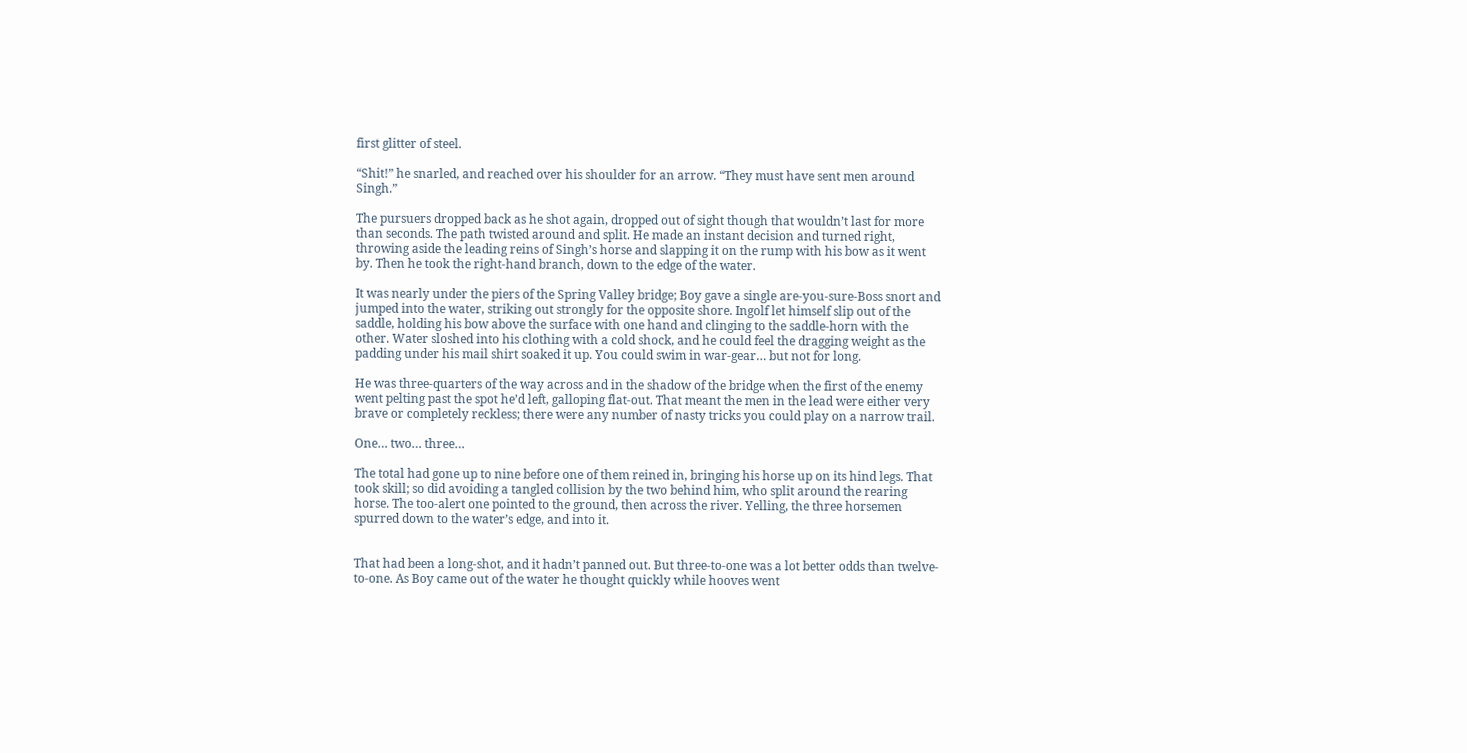first glitter of steel.

“Shit!” he snarled, and reached over his shoulder for an arrow. “They must have sent men around Singh.”

The pursuers dropped back as he shot again, dropped out of sight though that wouldn’t last for more than seconds. The path twisted around and split. He made an instant decision and turned right, throwing aside the leading reins of Singh’s horse and slapping it on the rump with his bow as it went by. Then he took the right-hand branch, down to the edge of the water.

It was nearly under the piers of the Spring Valley bridge; Boy gave a single are-you-sure-Boss snort and jumped into the water, striking out strongly for the opposite shore. Ingolf let himself slip out of the saddle, holding his bow above the surface with one hand and clinging to the saddle-horn with the other. Water sloshed into his clothing with a cold shock, and he could feel the dragging weight as the padding under his mail shirt soaked it up. You could swim in war-gear… but not for long.

He was three-quarters of the way across and in the shadow of the bridge when the first of the enemy went pelting past the spot he’d left, galloping flat-out. That meant the men in the lead were either very brave or completely reckless; there were any number of nasty tricks you could play on a narrow trail.

One… two… three…

The total had gone up to nine before one of them reined in, bringing his horse up on its hind legs. That took skill; so did avoiding a tangled collision by the two behind him, who split around the rearing horse. The too-alert one pointed to the ground, then across the river. Yelling, the three horsemen spurred down to the water’s edge, and into it.


That had been a long-shot, and it hadn’t panned out. But three-to-one was a lot better odds than twelve-to-one. As Boy came out of the water he thought quickly while hooves went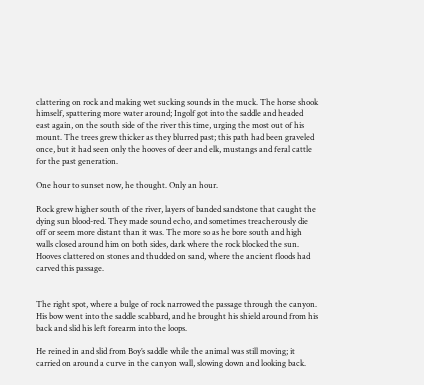clattering on rock and making wet sucking sounds in the muck. The horse shook himself, spattering more water around; Ingolf got into the saddle and headed east again, on the south side of the river this time, urging the most out of his mount. The trees grew thicker as they blurred past; this path had been graveled once, but it had seen only the hooves of deer and elk, mustangs and feral cattle for the past generation.

One hour to sunset now, he thought. Only an hour.

Rock grew higher south of the river, layers of banded sandstone that caught the dying sun blood-red. They made sound echo, and sometimes treacherously die off or seem more distant than it was. The more so as he bore south and high walls closed around him on both sides, dark where the rock blocked the sun. Hooves clattered on stones and thudded on sand, where the ancient floods had carved this passage.


The right spot, where a bulge of rock narrowed the passage through the canyon. His bow went into the saddle scabbard, and he brought his shield around from his back and slid his left forearm into the loops.

He reined in and slid from Boy’s saddle while the animal was still moving; it carried on around a curve in the canyon wall, slowing down and looking back.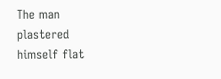The man plastered himself flat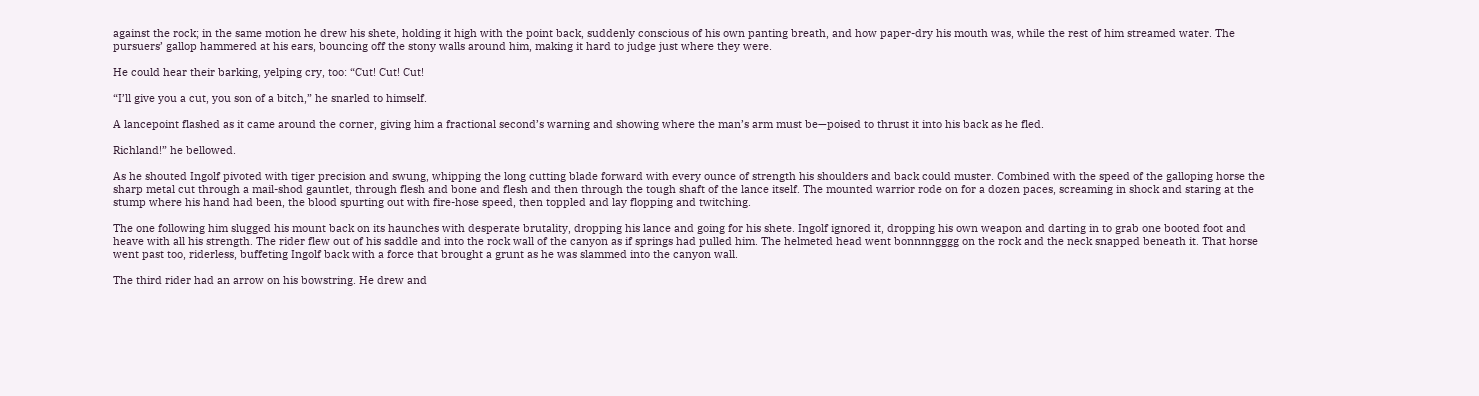against the rock; in the same motion he drew his shete, holding it high with the point back, suddenly conscious of his own panting breath, and how paper-dry his mouth was, while the rest of him streamed water. The pursuers’ gallop hammered at his ears, bouncing off the stony walls around him, making it hard to judge just where they were.

He could hear their barking, yelping cry, too: “Cut! Cut! Cut!

“I’ll give you a cut, you son of a bitch,” he snarled to himself.

A lancepoint flashed as it came around the corner, giving him a fractional second’s warning and showing where the man’s arm must be—poised to thrust it into his back as he fled.

Richland!” he bellowed.

As he shouted Ingolf pivoted with tiger precision and swung, whipping the long cutting blade forward with every ounce of strength his shoulders and back could muster. Combined with the speed of the galloping horse the sharp metal cut through a mail-shod gauntlet, through flesh and bone and flesh and then through the tough shaft of the lance itself. The mounted warrior rode on for a dozen paces, screaming in shock and staring at the stump where his hand had been, the blood spurting out with fire-hose speed, then toppled and lay flopping and twitching.

The one following him slugged his mount back on its haunches with desperate brutality, dropping his lance and going for his shete. Ingolf ignored it, dropping his own weapon and darting in to grab one booted foot and heave with all his strength. The rider flew out of his saddle and into the rock wall of the canyon as if springs had pulled him. The helmeted head went bonnnngggg on the rock and the neck snapped beneath it. That horse went past too, riderless, buffeting Ingolf back with a force that brought a grunt as he was slammed into the canyon wall.

The third rider had an arrow on his bowstring. He drew and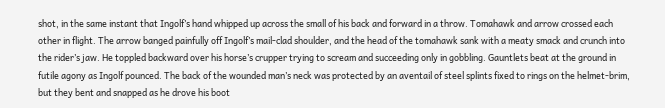shot, in the same instant that Ingolf’s hand whipped up across the small of his back and forward in a throw. Tomahawk and arrow crossed each other in flight. The arrow banged painfully off Ingolf’s mail-clad shoulder, and the head of the tomahawk sank with a meaty smack and crunch into the rider’s jaw. He toppled backward over his horse’s crupper trying to scream and succeeding only in gobbling. Gauntlets beat at the ground in futile agony as Ingolf pounced. The back of the wounded man’s neck was protected by an aventail of steel splints fixed to rings on the helmet-brim, but they bent and snapped as he drove his boot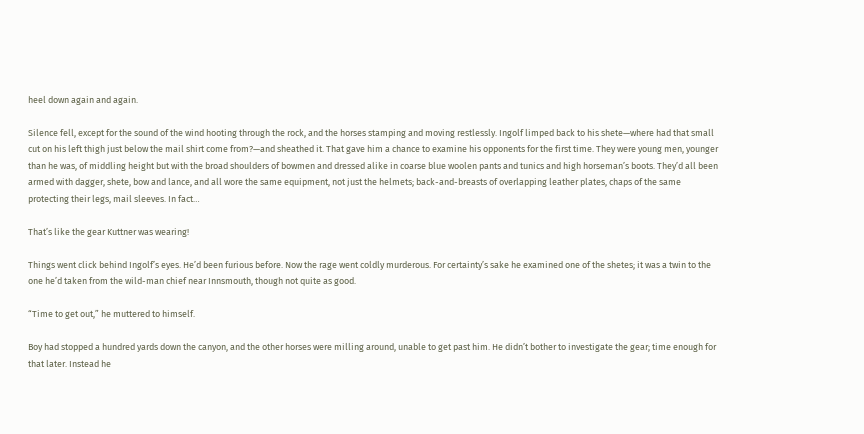heel down again and again.

Silence fell, except for the sound of the wind hooting through the rock, and the horses stamping and moving restlessly. Ingolf limped back to his shete—where had that small cut on his left thigh just below the mail shirt come from?—and sheathed it. That gave him a chance to examine his opponents for the first time. They were young men, younger than he was, of middling height but with the broad shoulders of bowmen and dressed alike in coarse blue woolen pants and tunics and high horseman’s boots. They’d all been armed with dagger, shete, bow and lance, and all wore the same equipment, not just the helmets; back-and-breasts of overlapping leather plates, chaps of the same protecting their legs, mail sleeves. In fact…

That’s like the gear Kuttner was wearing!

Things went click behind Ingolf’s eyes. He’d been furious before. Now the rage went coldly murderous. For certainty’s sake he examined one of the shetes; it was a twin to the one he’d taken from the wild-man chief near Innsmouth, though not quite as good.

“Time to get out,” he muttered to himself.

Boy had stopped a hundred yards down the canyon, and the other horses were milling around, unable to get past him. He didn’t bother to investigate the gear; time enough for that later. Instead he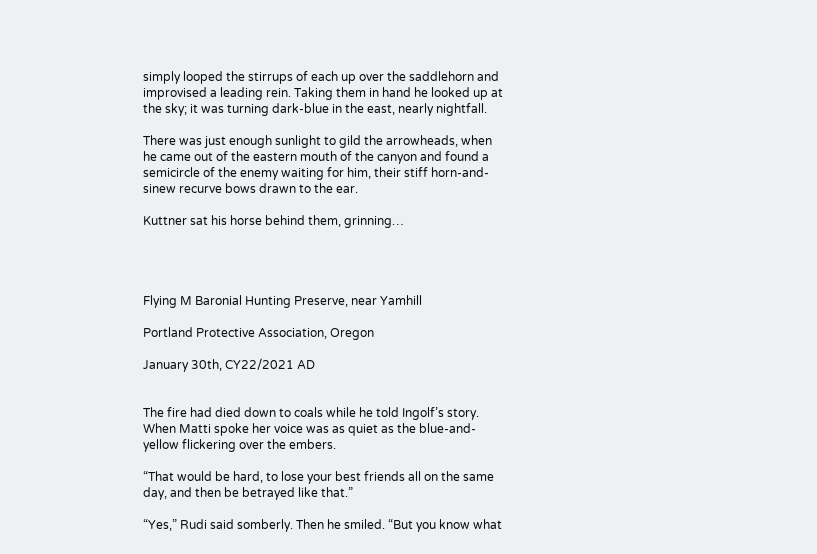simply looped the stirrups of each up over the saddlehorn and improvised a leading rein. Taking them in hand he looked up at the sky; it was turning dark-blue in the east, nearly nightfall.

There was just enough sunlight to gild the arrowheads, when he came out of the eastern mouth of the canyon and found a semicircle of the enemy waiting for him, their stiff horn-and-sinew recurve bows drawn to the ear.

Kuttner sat his horse behind them, grinning…




Flying M Baronial Hunting Preserve, near Yamhill

Portland Protective Association, Oregon

January 30th, CY22/2021 AD


The fire had died down to coals while he told Ingolf’s story. When Matti spoke her voice was as quiet as the blue-and-yellow flickering over the embers.

“That would be hard, to lose your best friends all on the same day, and then be betrayed like that.”

“Yes,” Rudi said somberly. Then he smiled. “But you know what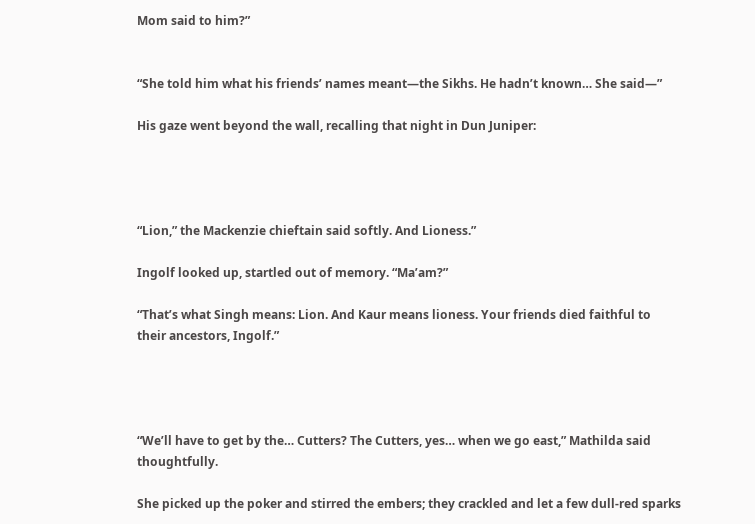Mom said to him?”


“She told him what his friends’ names meant—the Sikhs. He hadn’t known… She said—”

His gaze went beyond the wall, recalling that night in Dun Juniper:




“Lion,” the Mackenzie chieftain said softly. And Lioness.”

Ingolf looked up, startled out of memory. “Ma’am?”

“That’s what Singh means: Lion. And Kaur means lioness. Your friends died faithful to their ancestors, Ingolf.”




“We’ll have to get by the… Cutters? The Cutters, yes… when we go east,” Mathilda said thoughtfully.

She picked up the poker and stirred the embers; they crackled and let a few dull-red sparks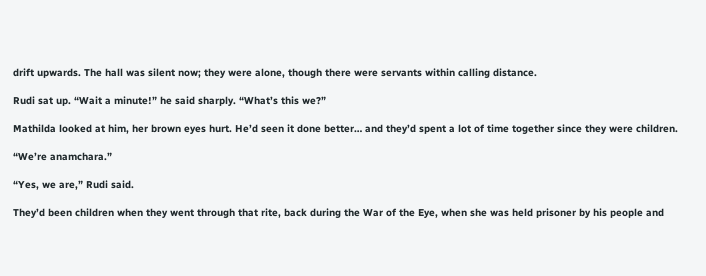drift upwards. The hall was silent now; they were alone, though there were servants within calling distance.

Rudi sat up. “Wait a minute!” he said sharply. “What’s this we?”

Mathilda looked at him, her brown eyes hurt. He’d seen it done better… and they’d spent a lot of time together since they were children.

“We’re anamchara.”

“Yes, we are,” Rudi said.

They’d been children when they went through that rite, back during the War of the Eye, when she was held prisoner by his people and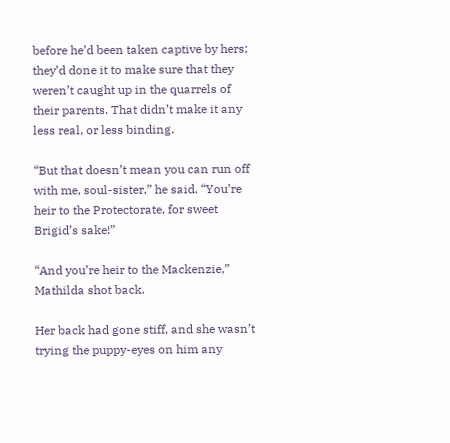before he’d been taken captive by hers; they’d done it to make sure that they weren’t caught up in the quarrels of their parents. That didn’t make it any less real, or less binding.

“But that doesn’t mean you can run off with me, soul-sister,” he said. “You’re heir to the Protectorate, for sweet Brigid’s sake!”

“And you’re heir to the Mackenzie,” Mathilda shot back.

Her back had gone stiff, and she wasn’t trying the puppy-eyes on him any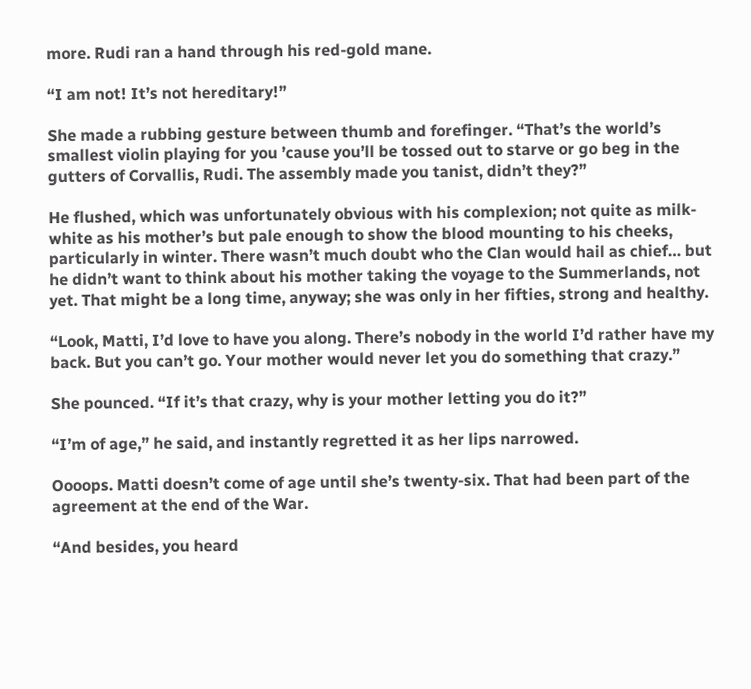more. Rudi ran a hand through his red-gold mane.

“I am not! It’s not hereditary!”

She made a rubbing gesture between thumb and forefinger. “That’s the world’s smallest violin playing for you ’cause you’ll be tossed out to starve or go beg in the gutters of Corvallis, Rudi. The assembly made you tanist, didn’t they?”

He flushed, which was unfortunately obvious with his complexion; not quite as milk-white as his mother’s but pale enough to show the blood mounting to his cheeks, particularly in winter. There wasn’t much doubt who the Clan would hail as chief… but he didn’t want to think about his mother taking the voyage to the Summerlands, not yet. That might be a long time, anyway; she was only in her fifties, strong and healthy.

“Look, Matti, I’d love to have you along. There’s nobody in the world I’d rather have my back. But you can’t go. Your mother would never let you do something that crazy.”

She pounced. “If it’s that crazy, why is your mother letting you do it?”

“I’m of age,” he said, and instantly regretted it as her lips narrowed.

Oooops. Matti doesn’t come of age until she’s twenty-six. That had been part of the agreement at the end of the War.

“And besides, you heard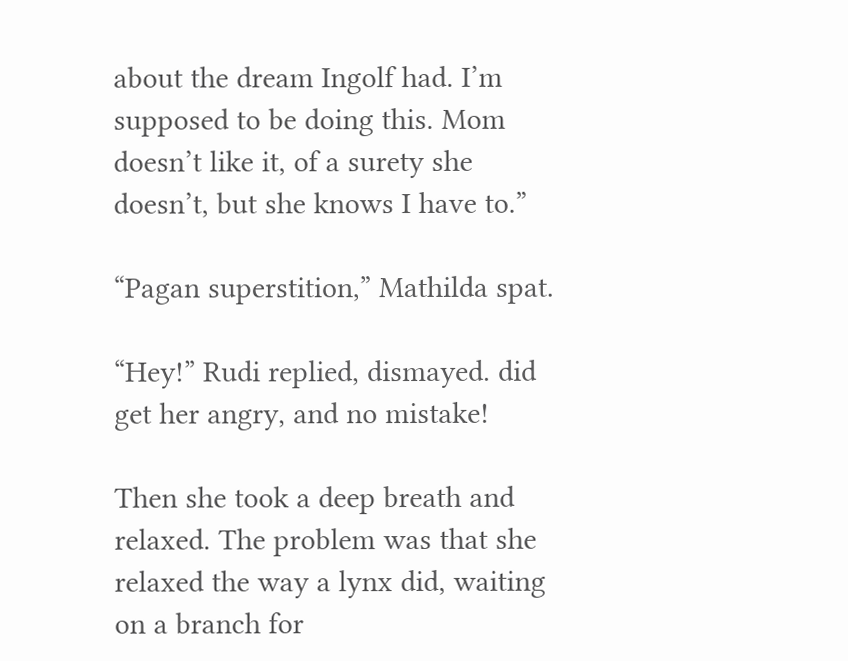about the dream Ingolf had. I’m supposed to be doing this. Mom doesn’t like it, of a surety she doesn’t, but she knows I have to.”

“Pagan superstition,” Mathilda spat.

“Hey!” Rudi replied, dismayed. did get her angry, and no mistake!

Then she took a deep breath and relaxed. The problem was that she relaxed the way a lynx did, waiting on a branch for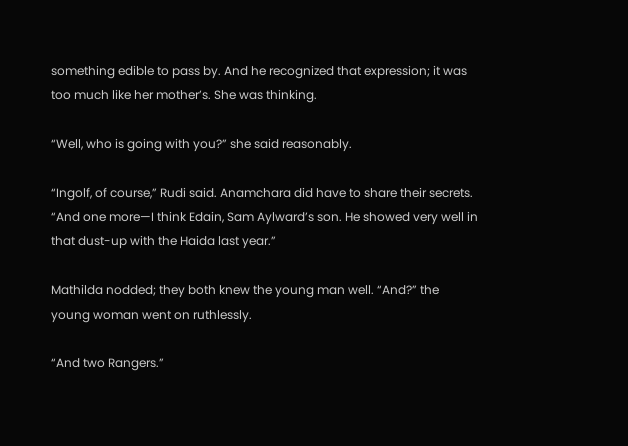something edible to pass by. And he recognized that expression; it was too much like her mother’s. She was thinking.

“Well, who is going with you?” she said reasonably.

“Ingolf, of course,” Rudi said. Anamchara did have to share their secrets. “And one more—I think Edain, Sam Aylward’s son. He showed very well in that dust-up with the Haida last year.”

Mathilda nodded; they both knew the young man well. “And?” the young woman went on ruthlessly.

“And two Rangers.”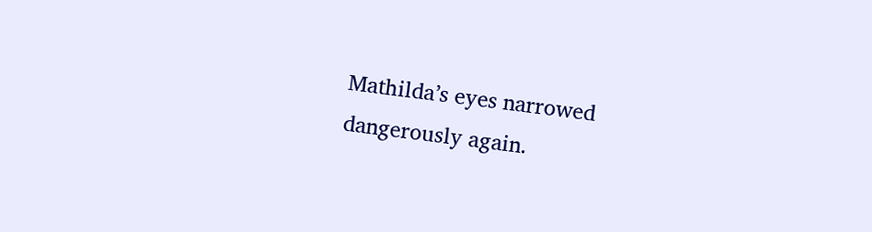Mathilda’s eyes narrowed dangerously again.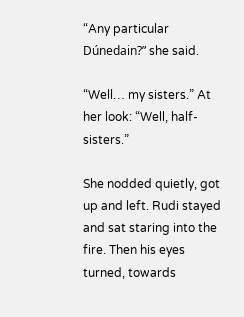“Any particular Dúnedain?” she said.

“Well… my sisters.” At her look: “Well, half-sisters.”

She nodded quietly, got up and left. Rudi stayed and sat staring into the fire. Then his eyes turned, towards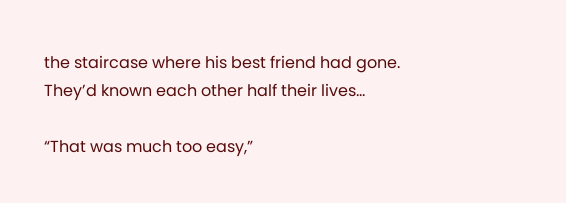the staircase where his best friend had gone. They’d known each other half their lives…

“That was much too easy,”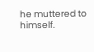he muttered to himself.